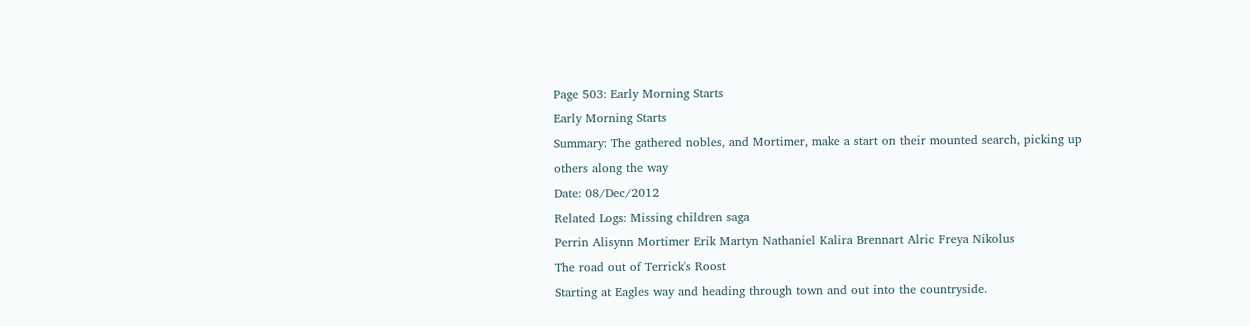Page 503: Early Morning Starts
Early Morning Starts
Summary: The gathered nobles, and Mortimer, make a start on their mounted search, picking up others along the way
Date: 08/Dec/2012
Related Logs: Missing children saga
Perrin Alisynn Mortimer Erik Martyn Nathaniel Kalira Brennart Alric Freya Nikolus
The road out of Terrick's Roost
Starting at Eagles way and heading through town and out into the countryside.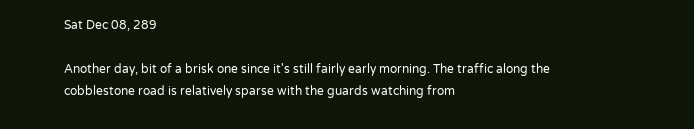Sat Dec 08, 289

Another day, bit of a brisk one since it's still fairly early morning. The traffic along the cobblestone road is relatively sparse with the guards watching from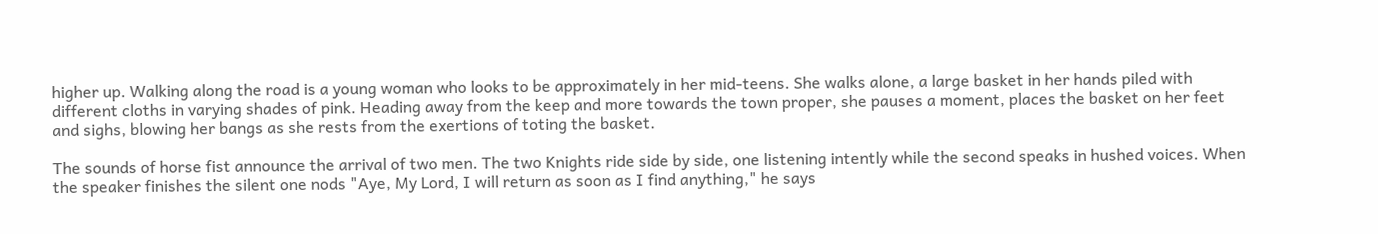higher up. Walking along the road is a young woman who looks to be approximately in her mid-teens. She walks alone, a large basket in her hands piled with different cloths in varying shades of pink. Heading away from the keep and more towards the town proper, she pauses a moment, places the basket on her feet and sighs, blowing her bangs as she rests from the exertions of toting the basket.

The sounds of horse fist announce the arrival of two men. The two Knights ride side by side, one listening intently while the second speaks in hushed voices. When the speaker finishes the silent one nods "Aye, My Lord, I will return as soon as I find anything," he says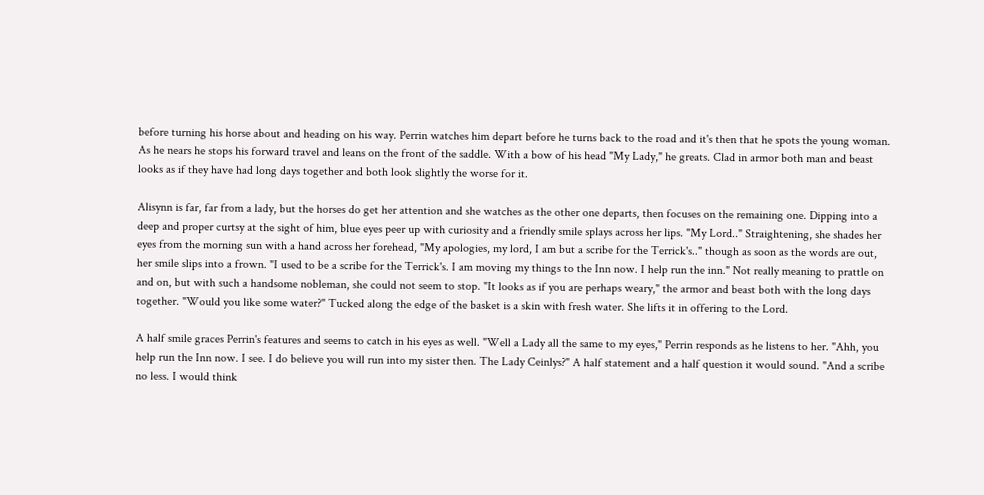before turning his horse about and heading on his way. Perrin watches him depart before he turns back to the road and it's then that he spots the young woman. As he nears he stops his forward travel and leans on the front of the saddle. With a bow of his head "My Lady," he greats. Clad in armor both man and beast looks as if they have had long days together and both look slightly the worse for it.

Alisynn is far, far from a lady, but the horses do get her attention and she watches as the other one departs, then focuses on the remaining one. Dipping into a deep and proper curtsy at the sight of him, blue eyes peer up with curiosity and a friendly smile splays across her lips. "My Lord.." Straightening, she shades her eyes from the morning sun with a hand across her forehead, "My apologies, my lord, I am but a scribe for the Terrick's.." though as soon as the words are out, her smile slips into a frown. "I used to be a scribe for the Terrick's. I am moving my things to the Inn now. I help run the inn." Not really meaning to prattle on and on, but with such a handsome nobleman, she could not seem to stop. "It looks as if you are perhaps weary," the armor and beast both with the long days together. "Would you like some water?" Tucked along the edge of the basket is a skin with fresh water. She lifts it in offering to the Lord.

A half smile graces Perrin's features and seems to catch in his eyes as well. "Well a Lady all the same to my eyes," Perrin responds as he listens to her. "Ahh, you help run the Inn now. I see. I do believe you will run into my sister then. The Lady Ceinlys?" A half statement and a half question it would sound. "And a scribe no less. I would think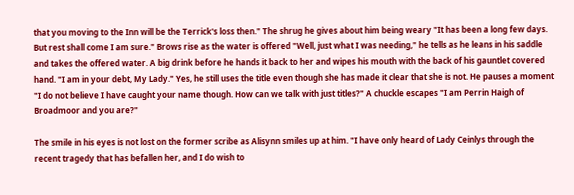that you moving to the Inn will be the Terrick's loss then." The shrug he gives about him being weary "It has been a long few days. But rest shall come I am sure." Brows rise as the water is offered "Well, just what I was needing," he tells as he leans in his saddle and takes the offered water. A big drink before he hands it back to her and wipes his mouth with the back of his gauntlet covered hand. "I am in your debt, My Lady." Yes, he still uses the title even though she has made it clear that she is not. He pauses a moment "I do not believe I have caught your name though. How can we talk with just titles?" A chuckle escapes "I am Perrin Haigh of Broadmoor and you are?"

The smile in his eyes is not lost on the former scribe as Alisynn smiles up at him. "I have only heard of Lady Ceinlys through the recent tragedy that has befallen her, and I do wish to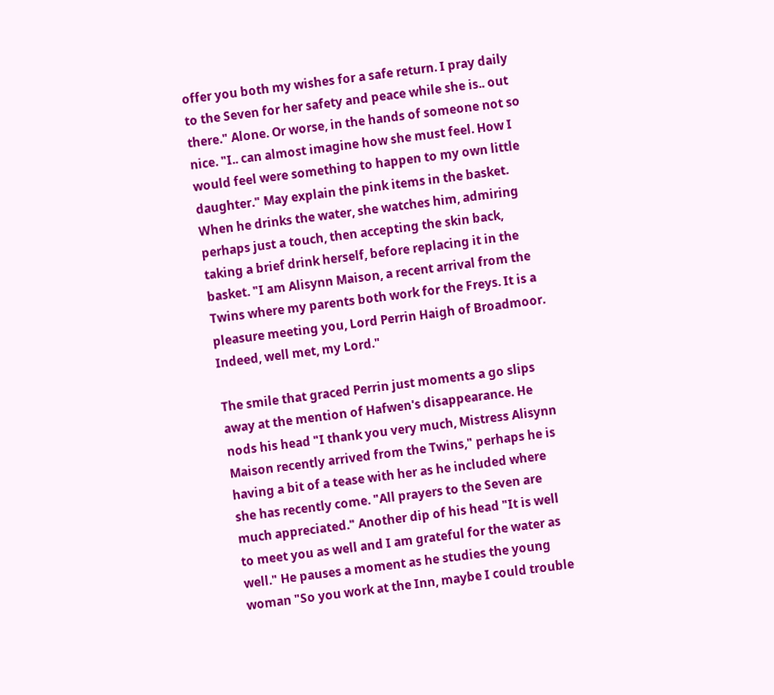offer you both my wishes for a safe return. I pray daily to the Seven for her safety and peace while she is.. out there." Alone. Or worse, in the hands of someone not so nice. "I.. can almost imagine how she must feel. How I would feel were something to happen to my own little daughter." May explain the pink items in the basket. When he drinks the water, she watches him, admiring perhaps just a touch, then accepting the skin back, taking a brief drink herself, before replacing it in the basket. "I am Alisynn Maison, a recent arrival from the Twins where my parents both work for the Freys. It is a pleasure meeting you, Lord Perrin Haigh of Broadmoor. Indeed, well met, my Lord."

The smile that graced Perrin just moments a go slips away at the mention of Hafwen's disappearance. He nods his head "I thank you very much, Mistress Alisynn Maison recently arrived from the Twins," perhaps he is having a bit of a tease with her as he included where she has recently come. "All prayers to the Seven are much appreciated." Another dip of his head "It is well to meet you as well and I am grateful for the water as well." He pauses a moment as he studies the young woman "So you work at the Inn, maybe I could trouble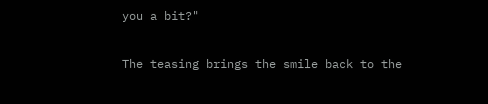you a bit?"

The teasing brings the smile back to the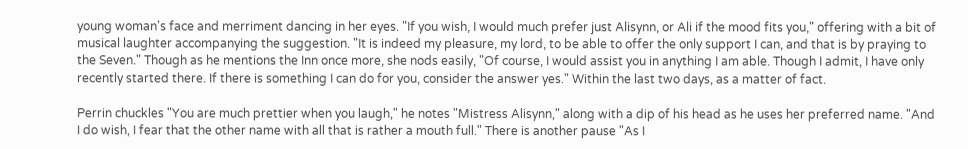young woman's face and merriment dancing in her eyes. "If you wish, I would much prefer just Alisynn, or Ali if the mood fits you," offering with a bit of musical laughter accompanying the suggestion. "It is indeed my pleasure, my lord, to be able to offer the only support I can, and that is by praying to the Seven." Though as he mentions the Inn once more, she nods easily, "Of course, I would assist you in anything I am able. Though I admit, I have only recently started there. If there is something I can do for you, consider the answer yes." Within the last two days, as a matter of fact.

Perrin chuckles "You are much prettier when you laugh," he notes "Mistress Alisynn," along with a dip of his head as he uses her preferred name. "And I do wish, I fear that the other name with all that is rather a mouth full." There is another pause "As I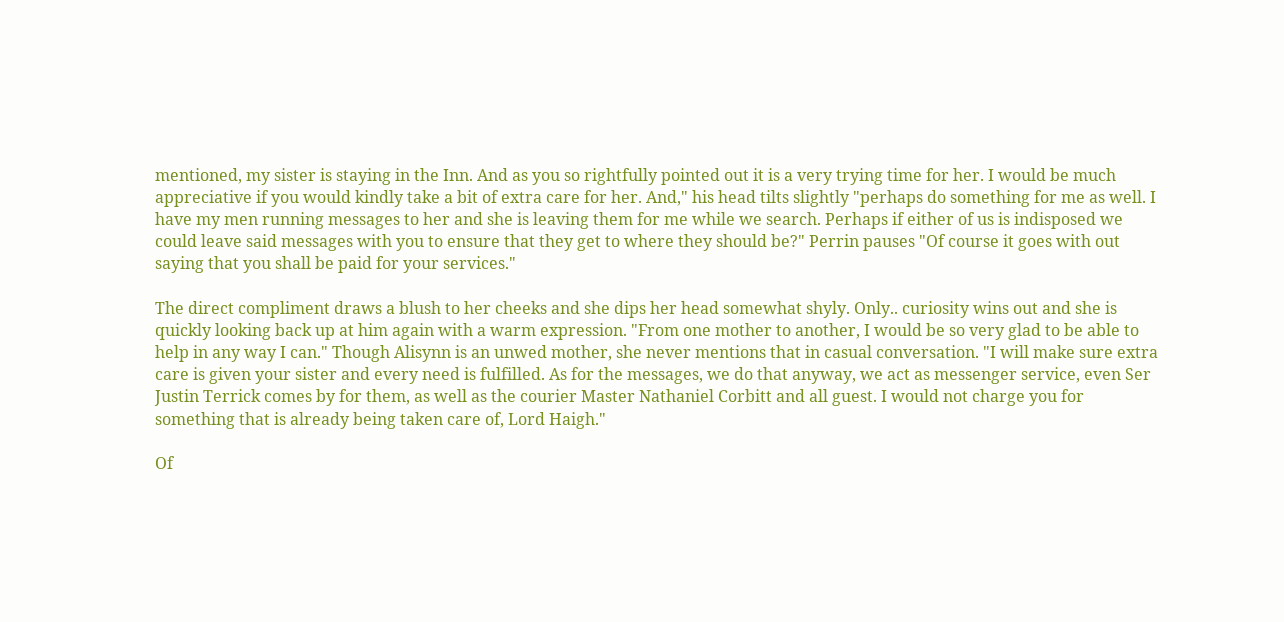mentioned, my sister is staying in the Inn. And as you so rightfully pointed out it is a very trying time for her. I would be much appreciative if you would kindly take a bit of extra care for her. And," his head tilts slightly "perhaps do something for me as well. I have my men running messages to her and she is leaving them for me while we search. Perhaps if either of us is indisposed we could leave said messages with you to ensure that they get to where they should be?" Perrin pauses "Of course it goes with out saying that you shall be paid for your services."

The direct compliment draws a blush to her cheeks and she dips her head somewhat shyly. Only.. curiosity wins out and she is quickly looking back up at him again with a warm expression. "From one mother to another, I would be so very glad to be able to help in any way I can." Though Alisynn is an unwed mother, she never mentions that in casual conversation. "I will make sure extra care is given your sister and every need is fulfilled. As for the messages, we do that anyway, we act as messenger service, even Ser Justin Terrick comes by for them, as well as the courier Master Nathaniel Corbitt and all guest. I would not charge you for something that is already being taken care of, Lord Haigh."

Of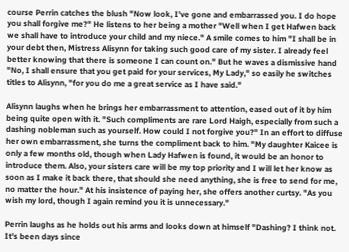course Perrin catches the blush "Now look, I've gone and embarrassed you. I do hope you shall forgive me?" He listens to her being a mother "Well when I get Hafwen back we shall have to introduce your child and my niece." A smile comes to him "I shall be in your debt then, Mistress Alisynn for taking such good care of my sister. I already feel better knowing that there is someone I can count on." But he waves a dismissive hand "No, I shall ensure that you get paid for your services, My Lady," so easily he switches titles to Alisynn, "for you do me a great service as I have said."

Alisynn laughs when he brings her embarrassment to attention, eased out of it by him being quite open with it. "Such compliments are rare Lord Haigh, especially from such a dashing nobleman such as yourself. How could I not forgive you?" In an effort to diffuse her own embarrassment, she turns the compliment back to him. "My daughter Kaicee is only a few months old, though when Lady Hafwen is found, it would be an honor to introduce them. Also, your sisters care will be my top priority and I will let her know as soon as I make it back there, that should she need anything, she is free to send for me, no matter the hour." At his insistence of paying her, she offers another curtsy. "As you wish my lord, though I again remind you it is unnecessary."

Perrin laughs as he holds out his arms and looks down at himself "Dashing? I think not. It's been days since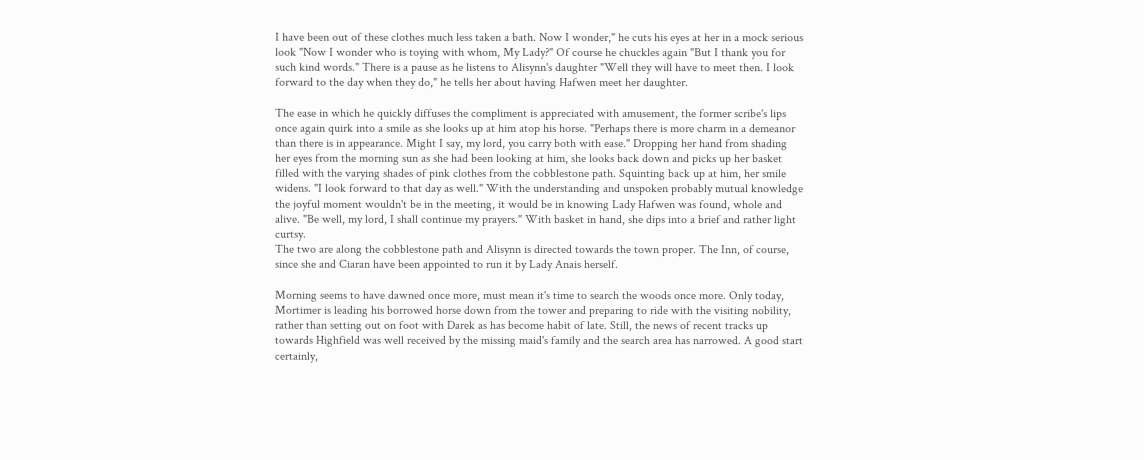I have been out of these clothes much less taken a bath. Now I wonder," he cuts his eyes at her in a mock serious look "Now I wonder who is toying with whom, My Lady?" Of course he chuckles again "But I thank you for such kind words." There is a pause as he listens to Alisynn's daughter "Well they will have to meet then. I look forward to the day when they do," he tells her about having Hafwen meet her daughter.

The ease in which he quickly diffuses the compliment is appreciated with amusement, the former scribe's lips once again quirk into a smile as she looks up at him atop his horse. "Perhaps there is more charm in a demeanor than there is in appearance. Might I say, my lord, you carry both with ease." Dropping her hand from shading her eyes from the morning sun as she had been looking at him, she looks back down and picks up her basket filled with the varying shades of pink clothes from the cobblestone path. Squinting back up at him, her smile widens. "I look forward to that day as well." With the understanding and unspoken probably mutual knowledge the joyful moment wouldn't be in the meeting, it would be in knowing Lady Hafwen was found, whole and alive. "Be well, my lord, I shall continue my prayers." With basket in hand, she dips into a brief and rather light curtsy.
The two are along the cobblestone path and Alisynn is directed towards the town proper. The Inn, of course, since she and Ciaran have been appointed to run it by Lady Anais herself.

Morning seems to have dawned once more, must mean it's time to search the woods once more. Only today, Mortimer is leading his borrowed horse down from the tower and preparing to ride with the visiting nobility, rather than setting out on foot with Darek as has become habit of late. Still, the news of recent tracks up towards Highfield was well received by the missing maid's family and the search area has narrowed. A good start certainly,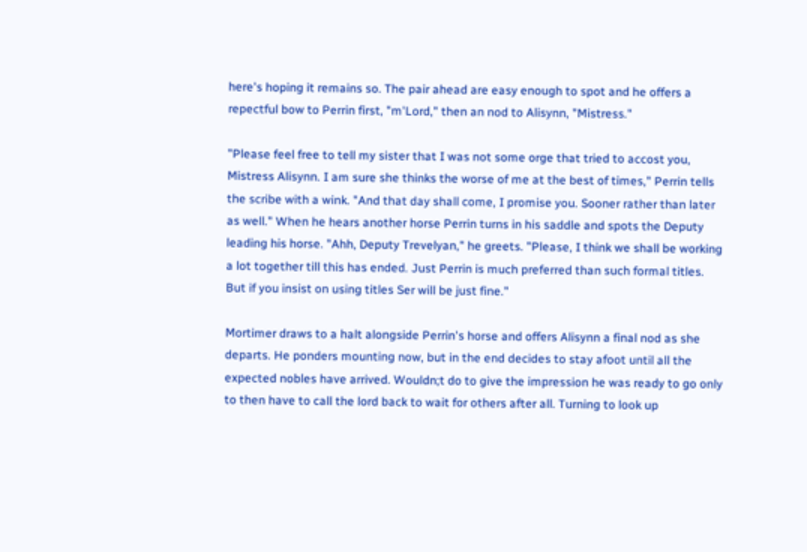here's hoping it remains so. The pair ahead are easy enough to spot and he offers a repectful bow to Perrin first, "m'Lord," then an nod to Alisynn, "Mistress."

"Please feel free to tell my sister that I was not some orge that tried to accost you, Mistress Alisynn. I am sure she thinks the worse of me at the best of times," Perrin tells the scribe with a wink. "And that day shall come, I promise you. Sooner rather than later as well." When he hears another horse Perrin turns in his saddle and spots the Deputy leading his horse. "Ahh, Deputy Trevelyan," he greets. "Please, I think we shall be working a lot together till this has ended. Just Perrin is much preferred than such formal titles. But if you insist on using titles Ser will be just fine."

Mortimer draws to a halt alongside Perrin's horse and offers Alisynn a final nod as she departs. He ponders mounting now, but in the end decides to stay afoot until all the expected nobles have arrived. Wouldn;t do to give the impression he was ready to go only to then have to call the lord back to wait for others after all. Turning to look up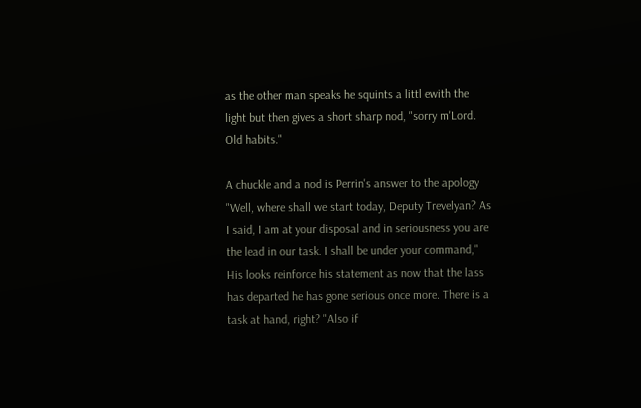as the other man speaks he squints a littl ewith the light but then gives a short sharp nod, "sorry m'Lord. Old habits."

A chuckle and a nod is Perrin's answer to the apology "Well, where shall we start today, Deputy Trevelyan? As I said, I am at your disposal and in seriousness you are the lead in our task. I shall be under your command," His looks reinforce his statement as now that the lass has departed he has gone serious once more. There is a task at hand, right? "Also if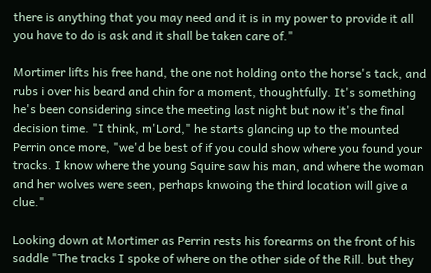there is anything that you may need and it is in my power to provide it all you have to do is ask and it shall be taken care of."

Mortimer lifts his free hand, the one not holding onto the horse's tack, and rubs i over his beard and chin for a moment, thoughtfully. It's something he's been considering since the meeting last night but now it's the final decision time. "I think, m'Lord," he starts glancing up to the mounted Perrin once more, "we'd be best of if you could show where you found your tracks. I know where the young Squire saw his man, and where the woman and her wolves were seen, perhaps knwoing the third location will give a clue."

Looking down at Mortimer as Perrin rests his forearms on the front of his saddle "The tracks I spoke of where on the other side of the Rill. but they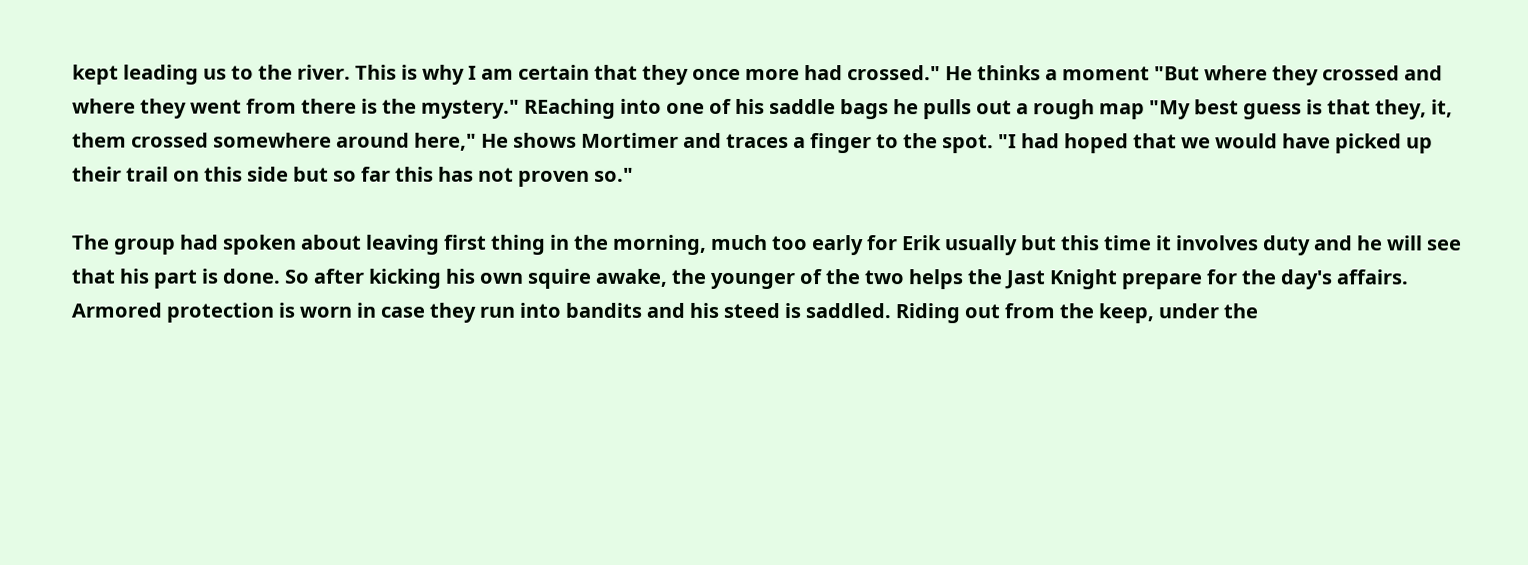kept leading us to the river. This is why I am certain that they once more had crossed." He thinks a moment "But where they crossed and where they went from there is the mystery." REaching into one of his saddle bags he pulls out a rough map "My best guess is that they, it, them crossed somewhere around here," He shows Mortimer and traces a finger to the spot. "I had hoped that we would have picked up their trail on this side but so far this has not proven so."

The group had spoken about leaving first thing in the morning, much too early for Erik usually but this time it involves duty and he will see that his part is done. So after kicking his own squire awake, the younger of the two helps the Jast Knight prepare for the day's affairs. Armored protection is worn in case they run into bandits and his steed is saddled. Riding out from the keep, under the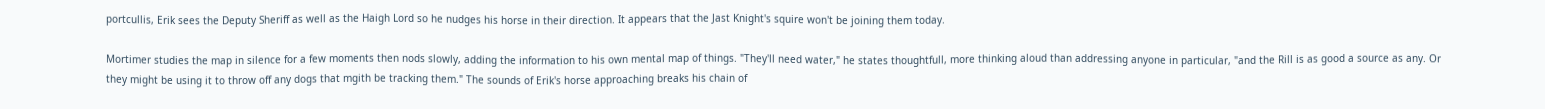portcullis, Erik sees the Deputy Sheriff as well as the Haigh Lord so he nudges his horse in their direction. It appears that the Jast Knight's squire won't be joining them today.

Mortimer studies the map in silence for a few moments then nods slowly, adding the information to his own mental map of things. "They'll need water," he states thoughtfull, more thinking aloud than addressing anyone in particular, "and the Rill is as good a source as any. Or they might be using it to throw off any dogs that mgith be tracking them." The sounds of Erik's horse approaching breaks his chain of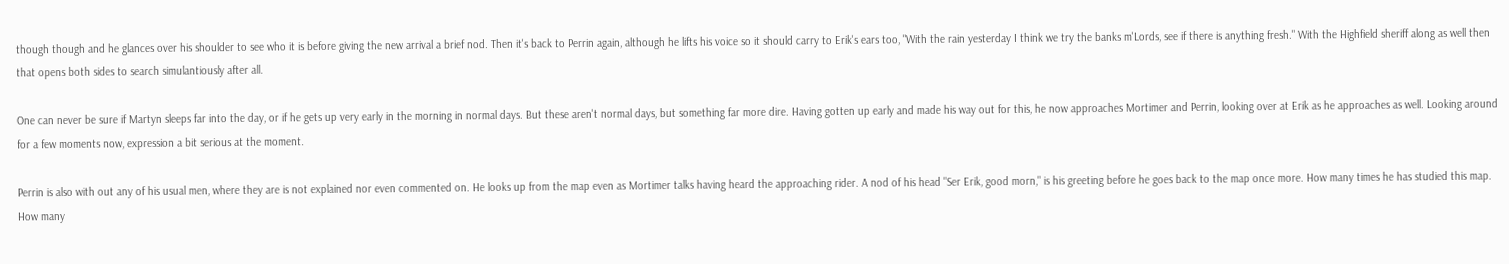though though and he glances over his shoulder to see who it is before giving the new arrival a brief nod. Then it's back to Perrin again, although he lifts his voice so it should carry to Erik's ears too, "With the rain yesterday I think we try the banks m'Lords, see if there is anything fresh." With the Highfield sheriff along as well then that opens both sides to search simulantiously after all.

One can never be sure if Martyn sleeps far into the day, or if he gets up very early in the morning in normal days. But these aren't normal days, but something far more dire. Having gotten up early and made his way out for this, he now approaches Mortimer and Perrin, looking over at Erik as he approaches as well. Looking around for a few moments now, expression a bit serious at the moment.

Perrin is also with out any of his usual men, where they are is not explained nor even commented on. He looks up from the map even as Mortimer talks having heard the approaching rider. A nod of his head "Ser Erik, good morn," is his greeting before he goes back to the map once more. How many times he has studied this map. How many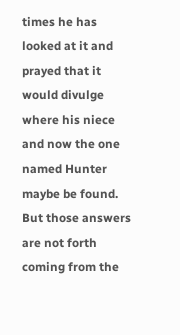times he has looked at it and prayed that it would divulge where his niece and now the one named Hunter maybe be found. But those answers are not forth coming from the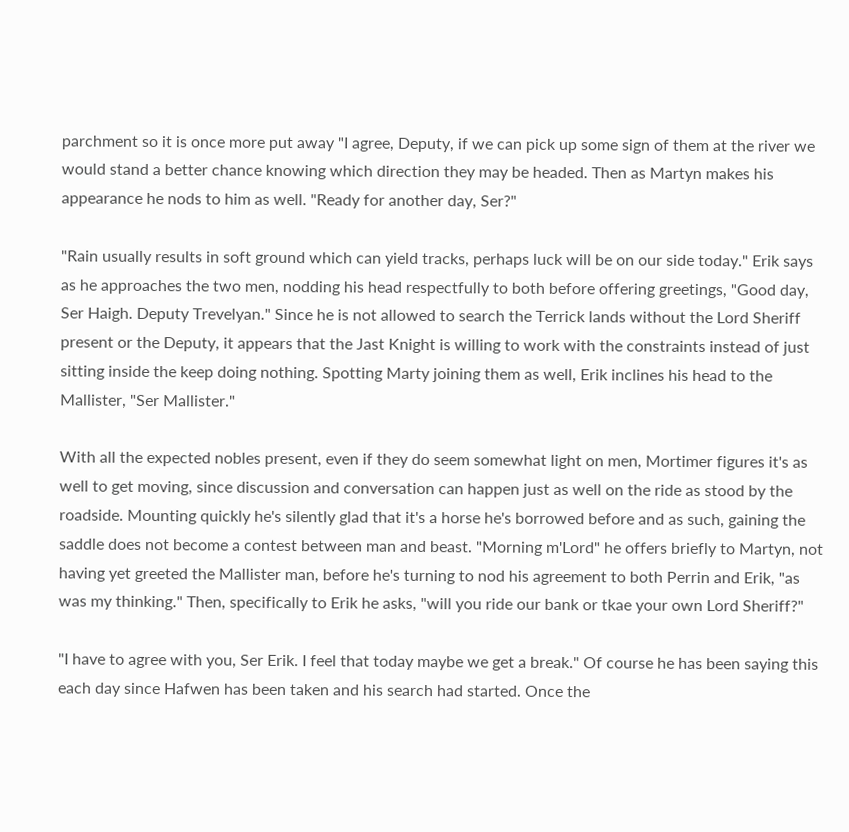parchment so it is once more put away "I agree, Deputy, if we can pick up some sign of them at the river we would stand a better chance knowing which direction they may be headed. Then as Martyn makes his appearance he nods to him as well. "Ready for another day, Ser?"

"Rain usually results in soft ground which can yield tracks, perhaps luck will be on our side today." Erik says as he approaches the two men, nodding his head respectfully to both before offering greetings, "Good day, Ser Haigh. Deputy Trevelyan." Since he is not allowed to search the Terrick lands without the Lord Sheriff present or the Deputy, it appears that the Jast Knight is willing to work with the constraints instead of just sitting inside the keep doing nothing. Spotting Marty joining them as well, Erik inclines his head to the Mallister, "Ser Mallister."

With all the expected nobles present, even if they do seem somewhat light on men, Mortimer figures it's as well to get moving, since discussion and conversation can happen just as well on the ride as stood by the roadside. Mounting quickly he's silently glad that it's a horse he's borrowed before and as such, gaining the saddle does not become a contest between man and beast. "Morning m'Lord" he offers briefly to Martyn, not having yet greeted the Mallister man, before he's turning to nod his agreement to both Perrin and Erik, "as was my thinking." Then, specifically to Erik he asks, "will you ride our bank or tkae your own Lord Sheriff?"

"I have to agree with you, Ser Erik. I feel that today maybe we get a break." Of course he has been saying this each day since Hafwen has been taken and his search had started. Once the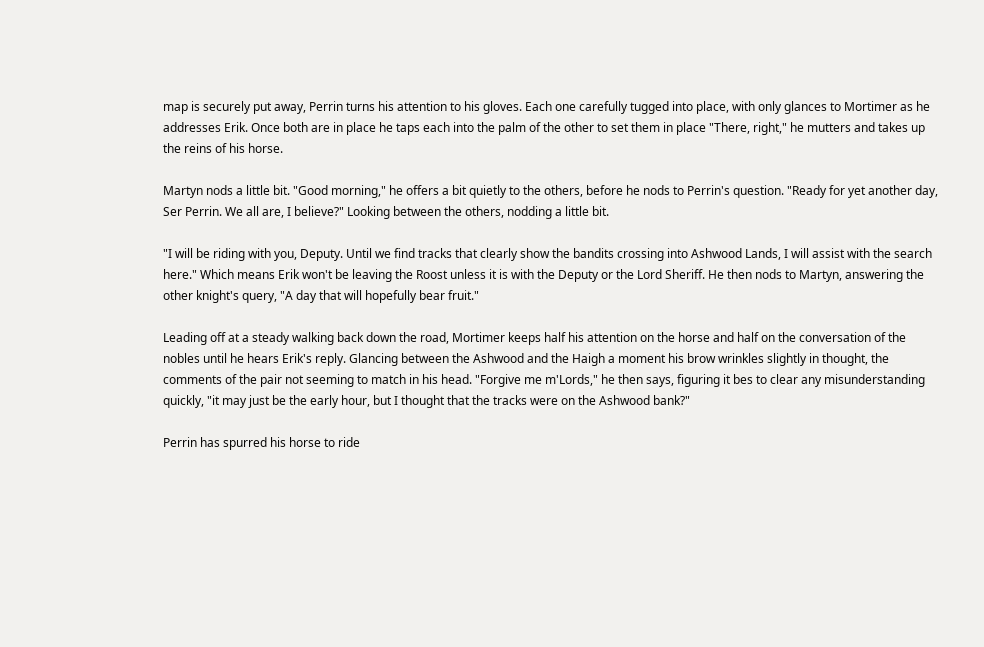map is securely put away, Perrin turns his attention to his gloves. Each one carefully tugged into place, with only glances to Mortimer as he addresses Erik. Once both are in place he taps each into the palm of the other to set them in place "There, right," he mutters and takes up the reins of his horse.

Martyn nods a little bit. "Good morning," he offers a bit quietly to the others, before he nods to Perrin's question. "Ready for yet another day, Ser Perrin. We all are, I believe?" Looking between the others, nodding a little bit.

"I will be riding with you, Deputy. Until we find tracks that clearly show the bandits crossing into Ashwood Lands, I will assist with the search here." Which means Erik won't be leaving the Roost unless it is with the Deputy or the Lord Sheriff. He then nods to Martyn, answering the other knight's query, "A day that will hopefully bear fruit."

Leading off at a steady walking back down the road, Mortimer keeps half his attention on the horse and half on the conversation of the nobles until he hears Erik's reply. Glancing between the Ashwood and the Haigh a moment his brow wrinkles slightly in thought, the comments of the pair not seeming to match in his head. "Forgive me m'Lords," he then says, figuring it bes to clear any misunderstanding quickly, "it may just be the early hour, but I thought that the tracks were on the Ashwood bank?"

Perrin has spurred his horse to ride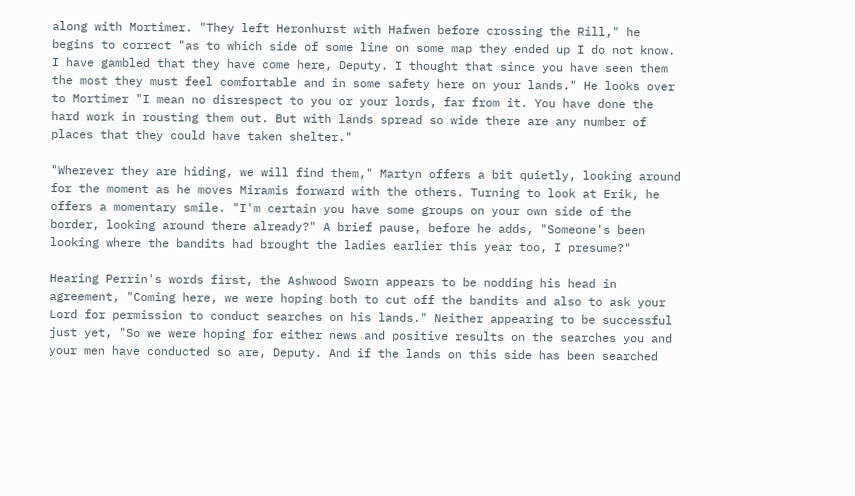along with Mortimer. "They left Heronhurst with Hafwen before crossing the Rill," he begins to correct "as to which side of some line on some map they ended up I do not know. I have gambled that they have come here, Deputy. I thought that since you have seen them the most they must feel comfortable and in some safety here on your lands." He looks over to Mortimer "I mean no disrespect to you or your lords, far from it. You have done the hard work in rousting them out. But with lands spread so wide there are any number of places that they could have taken shelter."

"Wherever they are hiding, we will find them," Martyn offers a bit quietly, looking around for the moment as he moves Miramis forward with the others. Turning to look at Erik, he offers a momentary smile. "I'm certain you have some groups on your own side of the border, looking around there already?" A brief pause, before he adds, "Someone's been looking where the bandits had brought the ladies earlier this year too, I presume?"

Hearing Perrin's words first, the Ashwood Sworn appears to be nodding his head in agreement, "Coming here, we were hoping both to cut off the bandits and also to ask your Lord for permission to conduct searches on his lands." Neither appearing to be successful just yet, "So we were hoping for either news and positive results on the searches you and your men have conducted so are, Deputy. And if the lands on this side has been searched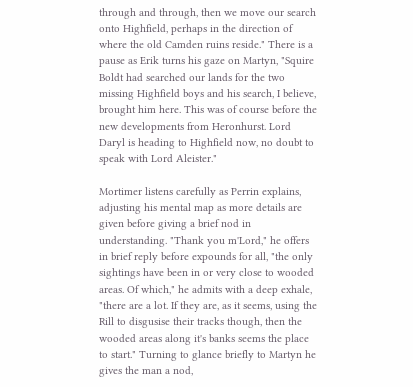through and through, then we move our search onto Highfield, perhaps in the direction of where the old Camden ruins reside." There is a pause as Erik turns his gaze on Martyn, "Squire Boldt had searched our lands for the two missing Highfield boys and his search, I believe, brought him here. This was of course before the new developments from Heronhurst. Lord Daryl is heading to Highfield now, no doubt to speak with Lord Aleister."

Mortimer listens carefully as Perrin explains, adjusting his mental map as more details are given before giving a brief nod in understanding. "Thank you m'Lord," he offers in brief reply before expounds for all, "the only sightings have been in or very close to wooded areas. Of which," he admits with a deep exhale, "there are a lot. If they are, as it seems, using the Rill to disgusise their tracks though, then the wooded areas along it's banks seems the place to start." Turning to glance briefly to Martyn he gives the man a nod,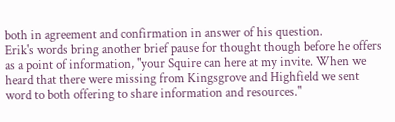both in agreement and confirmation in answer of his question.
Erik's words bring another brief pause for thought though before he offers as a point of information, "your Squire can here at my invite. When we heard that there were missing from Kingsgrove and Highfield we sent word to both offering to share information and resources."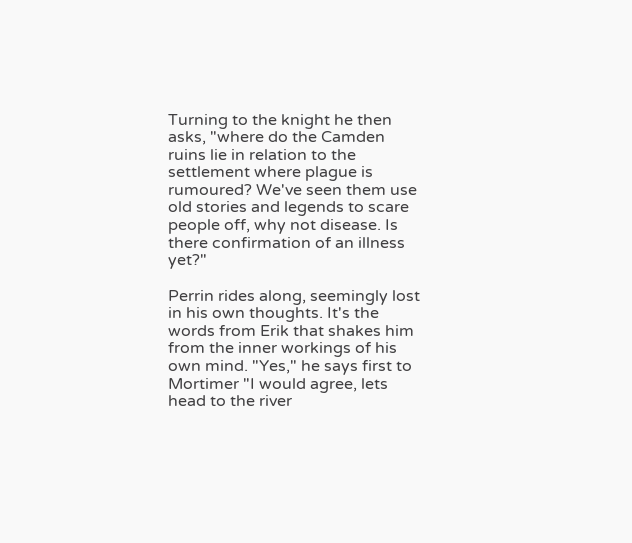Turning to the knight he then asks, "where do the Camden ruins lie in relation to the settlement where plague is rumoured? We've seen them use old stories and legends to scare people off, why not disease. Is there confirmation of an illness yet?"

Perrin rides along, seemingly lost in his own thoughts. It's the words from Erik that shakes him from the inner workings of his own mind. "Yes," he says first to Mortimer "I would agree, lets head to the river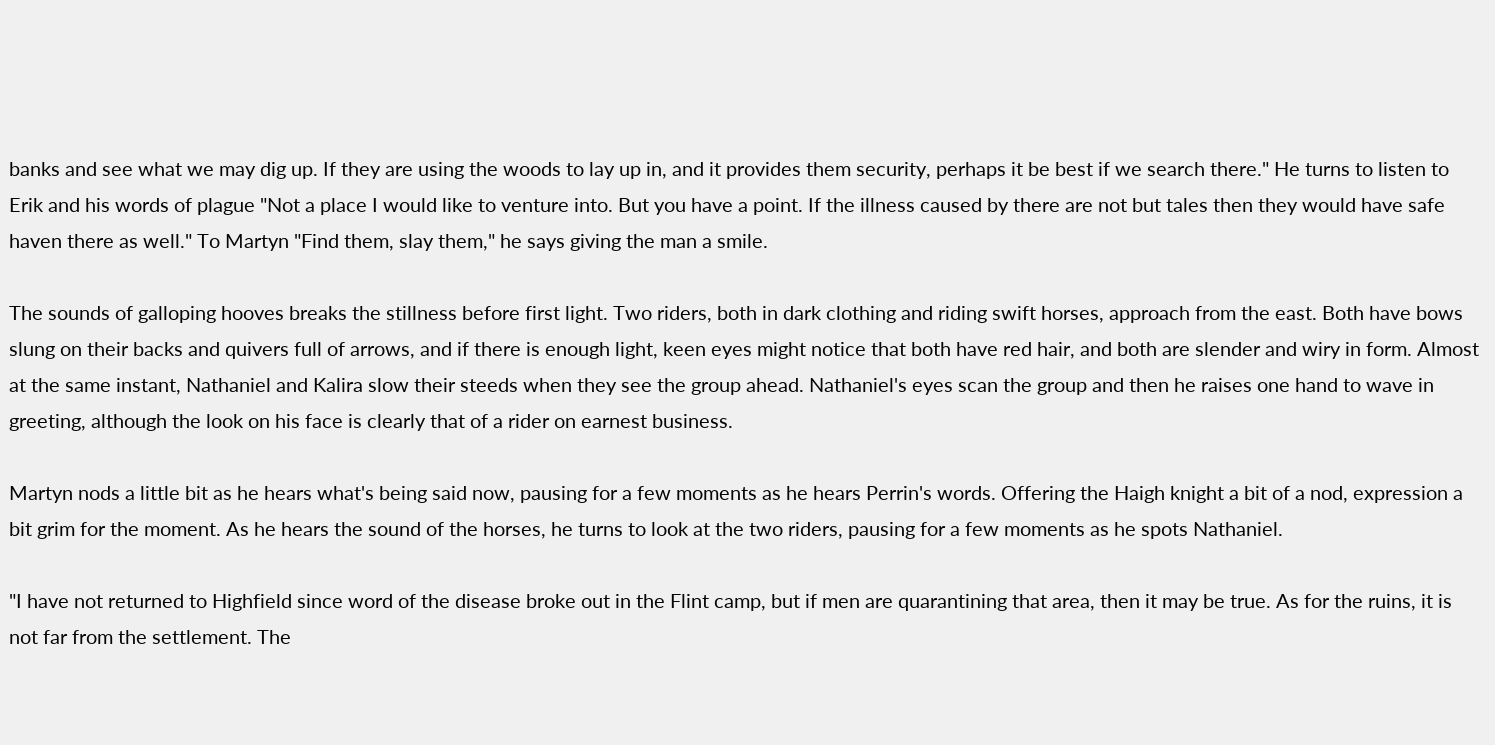banks and see what we may dig up. If they are using the woods to lay up in, and it provides them security, perhaps it be best if we search there." He turns to listen to Erik and his words of plague "Not a place I would like to venture into. But you have a point. If the illness caused by there are not but tales then they would have safe haven there as well." To Martyn "Find them, slay them," he says giving the man a smile.

The sounds of galloping hooves breaks the stillness before first light. Two riders, both in dark clothing and riding swift horses, approach from the east. Both have bows slung on their backs and quivers full of arrows, and if there is enough light, keen eyes might notice that both have red hair, and both are slender and wiry in form. Almost at the same instant, Nathaniel and Kalira slow their steeds when they see the group ahead. Nathaniel's eyes scan the group and then he raises one hand to wave in greeting, although the look on his face is clearly that of a rider on earnest business.

Martyn nods a little bit as he hears what's being said now, pausing for a few moments as he hears Perrin's words. Offering the Haigh knight a bit of a nod, expression a bit grim for the moment. As he hears the sound of the horses, he turns to look at the two riders, pausing for a few moments as he spots Nathaniel.

"I have not returned to Highfield since word of the disease broke out in the Flint camp, but if men are quarantining that area, then it may be true. As for the ruins, it is not far from the settlement. The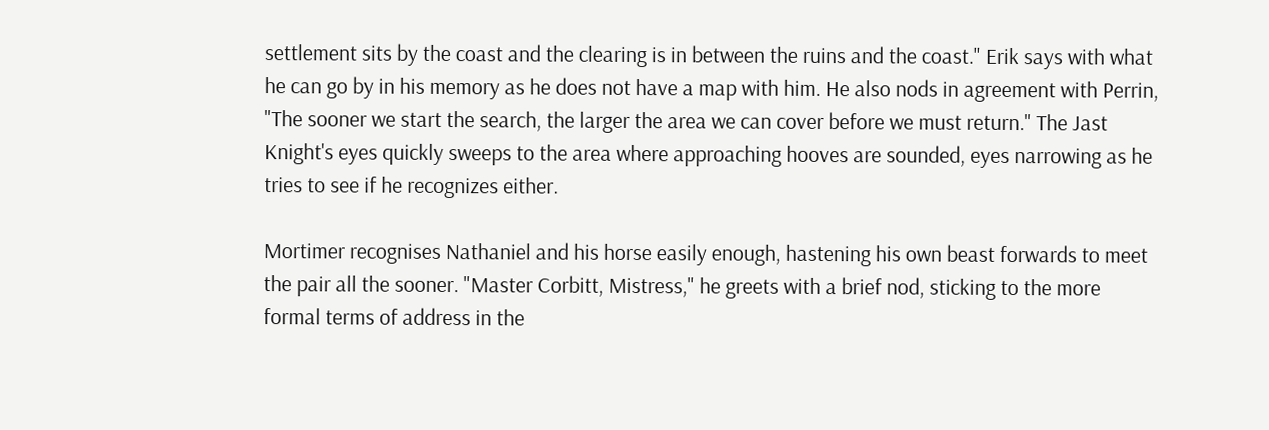settlement sits by the coast and the clearing is in between the ruins and the coast." Erik says with what he can go by in his memory as he does not have a map with him. He also nods in agreement with Perrin, "The sooner we start the search, the larger the area we can cover before we must return." The Jast Knight's eyes quickly sweeps to the area where approaching hooves are sounded, eyes narrowing as he tries to see if he recognizes either.

Mortimer recognises Nathaniel and his horse easily enough, hastening his own beast forwards to meet the pair all the sooner. "Master Corbitt, Mistress," he greets with a brief nod, sticking to the more formal terms of address in the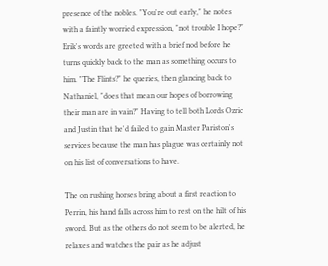presence of the nobles. "You're out early," he notes with a faintly worried expression, "not trouble I hope?" Erik's words are greeted with a brief nod before he turns quickly back to the man as something occurs to him. "The Flints?" he queries, then glancing back to Nathaniel, "does that mean our hopes of borrowing their man are in vain?" Having to tell both Lords Ozric and Justin that he'd failed to gain Master Pariston's services because the man has plague was certainly not on his list of conversations to have.

The on rushing horses bring about a first reaction to Perrin, his hand falls across him to rest on the hilt of his sword. But as the others do not seem to be alerted, he relaxes and watches the pair as he adjust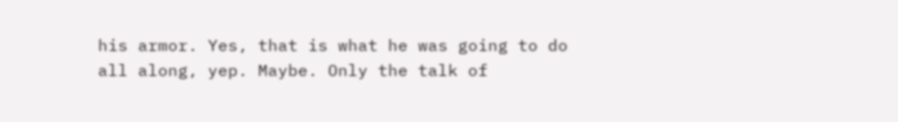his armor. Yes, that is what he was going to do all along, yep. Maybe. Only the talk of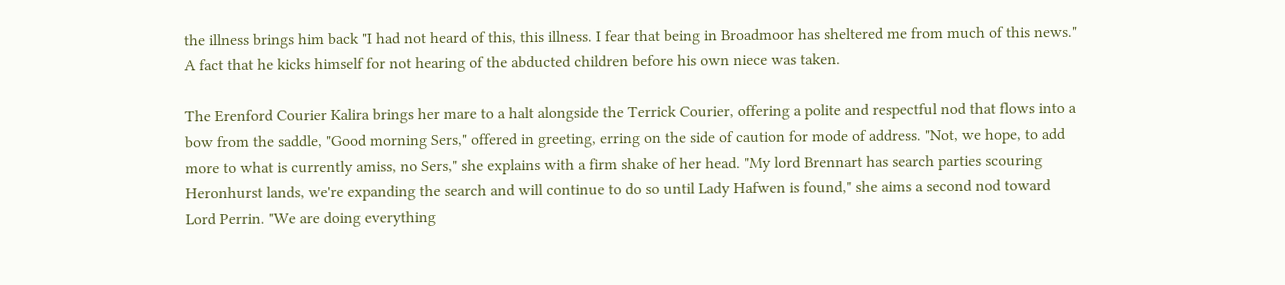the illness brings him back "I had not heard of this, this illness. I fear that being in Broadmoor has sheltered me from much of this news." A fact that he kicks himself for not hearing of the abducted children before his own niece was taken.

The Erenford Courier Kalira brings her mare to a halt alongside the Terrick Courier, offering a polite and respectful nod that flows into a bow from the saddle, "Good morning Sers," offered in greeting, erring on the side of caution for mode of address. "Not, we hope, to add more to what is currently amiss, no Sers," she explains with a firm shake of her head. "My lord Brennart has search parties scouring Heronhurst lands, we're expanding the search and will continue to do so until Lady Hafwen is found," she aims a second nod toward Lord Perrin. "We are doing everything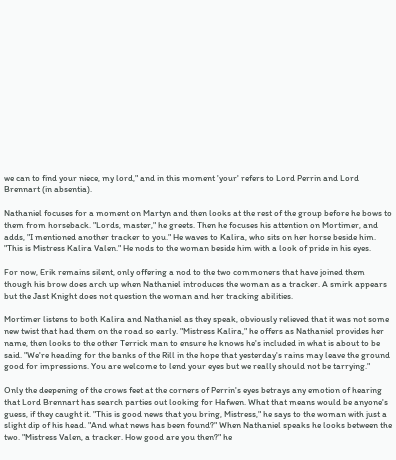we can to find your niece, my lord," and in this moment 'your' refers to Lord Perrin and Lord Brennart (in absentia).

Nathaniel focuses for a moment on Martyn and then looks at the rest of the group before he bows to them from horseback. "Lords, master," he greets. Then he focuses his attention on Mortimer, and adds, "I mentioned another tracker to you." He waves to Kalira, who sits on her horse beside him. "This is Mistress Kalira Valen." He nods to the woman beside him with a look of pride in his eyes.

For now, Erik remains silent, only offering a nod to the two commoners that have joined them though his brow does arch up when Nathaniel introduces the woman as a tracker. A smirk appears but the Jast Knight does not question the woman and her tracking abilities.

Mortimer listens to both Kalira and Nathaniel as they speak, obviously relieved that it was not some new twist that had them on the road so early. "Mistress Kalira," he offers as Nathaniel provides her name, then looks to the other Terrick man to ensure he knows he's included in what is about to be said. "We're heading for the banks of the Rill in the hope that yesterday's rains may leave the ground good for impressions. You are welcome to lend your eyes but we really should not be tarrying."

Only the deepening of the crows feet at the corners of Perrin's eyes betrays any emotion of hearing that Lord Brennart has search parties out looking for Hafwen. What that means would be anyone's guess, if they caught it. "This is good news that you bring, Mistress," he says to the woman with just a slight dip of his head. "And what news has been found?" When Nathaniel speaks he looks between the two. "Mistress Valen, a tracker. How good are you then?" he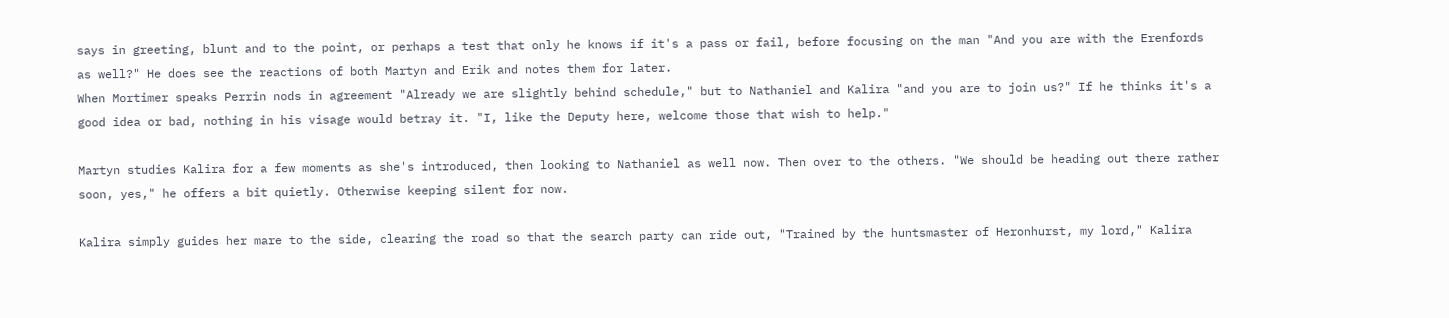says in greeting, blunt and to the point, or perhaps a test that only he knows if it's a pass or fail, before focusing on the man "And you are with the Erenfords as well?" He does see the reactions of both Martyn and Erik and notes them for later.
When Mortimer speaks Perrin nods in agreement "Already we are slightly behind schedule," but to Nathaniel and Kalira "and you are to join us?" If he thinks it's a good idea or bad, nothing in his visage would betray it. "I, like the Deputy here, welcome those that wish to help."

Martyn studies Kalira for a few moments as she's introduced, then looking to Nathaniel as well now. Then over to the others. "We should be heading out there rather soon, yes," he offers a bit quietly. Otherwise keeping silent for now.

Kalira simply guides her mare to the side, clearing the road so that the search party can ride out, "Trained by the huntsmaster of Heronhurst, my lord," Kalira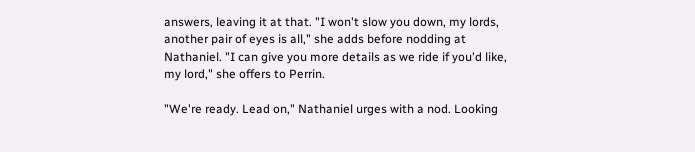answers, leaving it at that. "I won't slow you down, my lords, another pair of eyes is all," she adds before nodding at Nathaniel. "I can give you more details as we ride if you'd like, my lord," she offers to Perrin.

"We're ready. Lead on," Nathaniel urges with a nod. Looking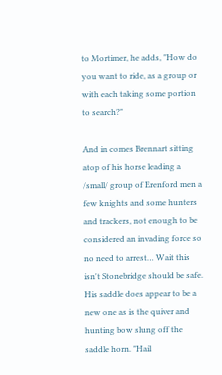to Mortimer, he adds, "How do you want to ride, as a group or with each taking some portion to search?"

And in comes Brennart sitting atop of his horse leading a /small/ group of Erenford men a few knights and some hunters and trackers, not enough to be considered an invading force so no need to arrest… Wait this isn't Stonebridge should be safe. His saddle does appear to be a new one as is the quiver and hunting bow slung off the saddle horn. "Hail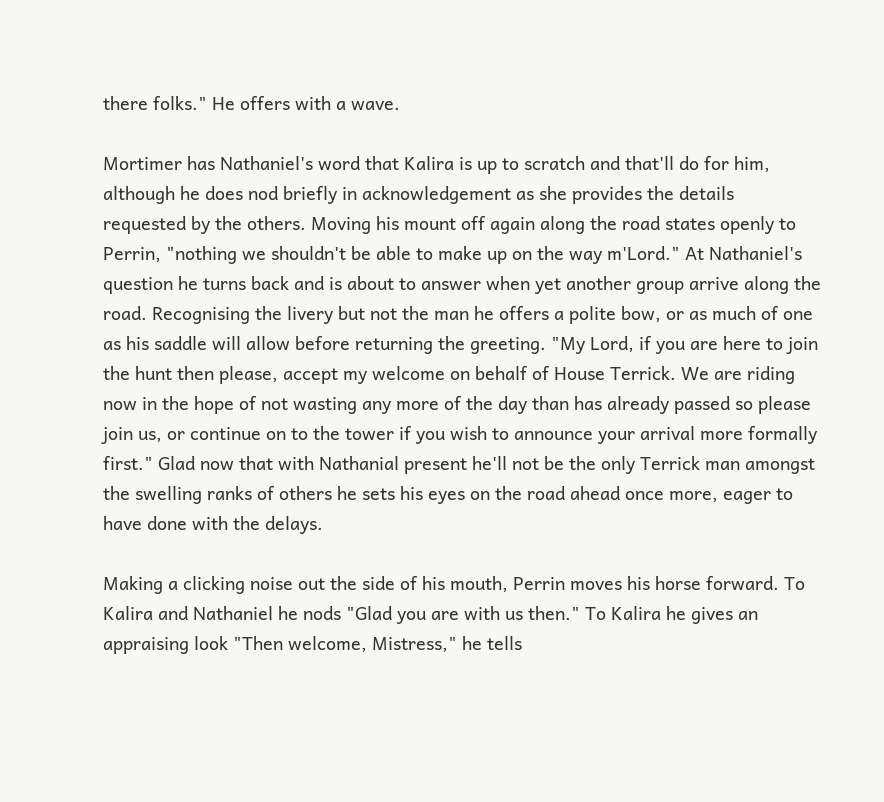there folks." He offers with a wave.

Mortimer has Nathaniel's word that Kalira is up to scratch and that'll do for him, although he does nod briefly in acknowledgement as she provides the details requested by the others. Moving his mount off again along the road states openly to Perrin, "nothing we shouldn't be able to make up on the way m'Lord." At Nathaniel's question he turns back and is about to answer when yet another group arrive along the road. Recognising the livery but not the man he offers a polite bow, or as much of one as his saddle will allow before returning the greeting. "My Lord, if you are here to join the hunt then please, accept my welcome on behalf of House Terrick. We are riding now in the hope of not wasting any more of the day than has already passed so please join us, or continue on to the tower if you wish to announce your arrival more formally first." Glad now that with Nathanial present he'll not be the only Terrick man amongst the swelling ranks of others he sets his eyes on the road ahead once more, eager to have done with the delays.

Making a clicking noise out the side of his mouth, Perrin moves his horse forward. To Kalira and Nathaniel he nods "Glad you are with us then." To Kalira he gives an appraising look "Then welcome, Mistress," he tells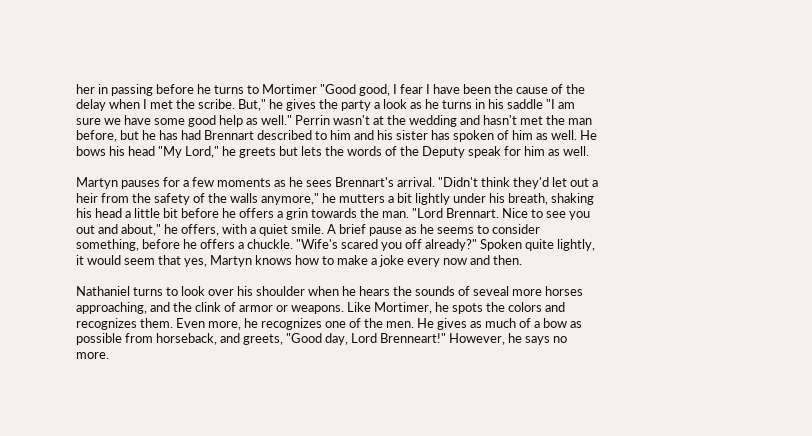her in passing before he turns to Mortimer "Good good, I fear I have been the cause of the delay when I met the scribe. But," he gives the party a look as he turns in his saddle "I am sure we have some good help as well." Perrin wasn't at the wedding and hasn't met the man before, but he has had Brennart described to him and his sister has spoken of him as well. He bows his head "My Lord," he greets but lets the words of the Deputy speak for him as well.

Martyn pauses for a few moments as he sees Brennart's arrival. "Didn't think they'd let out a heir from the safety of the walls anymore," he mutters a bit lightly under his breath, shaking his head a little bit before he offers a grin towards the man. "Lord Brennart. Nice to see you out and about," he offers, with a quiet smile. A brief pause as he seems to consider something, before he offers a chuckle. "Wife's scared you off already?" Spoken quite lightly, it would seem that yes, Martyn knows how to make a joke every now and then.

Nathaniel turns to look over his shoulder when he hears the sounds of seveal more horses approaching, and the clink of armor or weapons. Like Mortimer, he spots the colors and recognizes them. Even more, he recognizes one of the men. He gives as much of a bow as possible from horseback, and greets, "Good day, Lord Brenneart!" However, he says no more.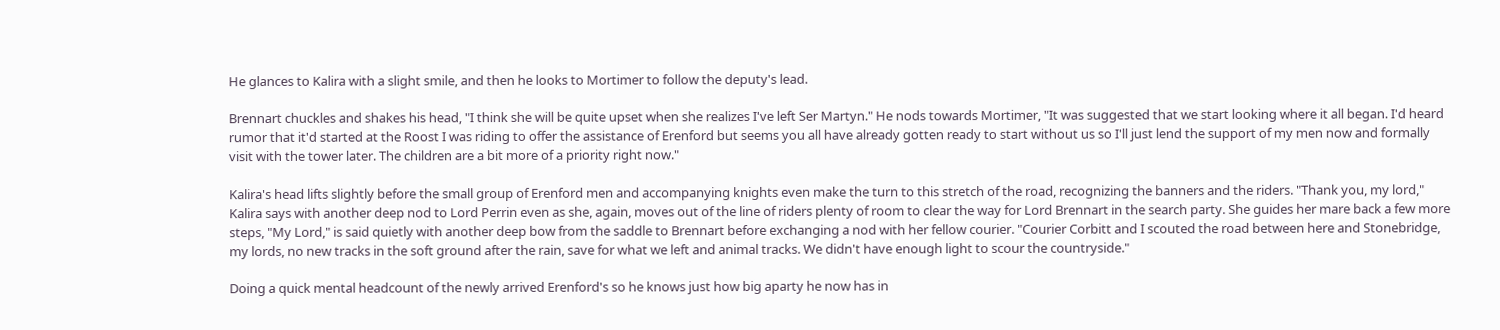He glances to Kalira with a slight smile, and then he looks to Mortimer to follow the deputy's lead.

Brennart chuckles and shakes his head, "I think she will be quite upset when she realizes I've left Ser Martyn." He nods towards Mortimer, "It was suggested that we start looking where it all began. I'd heard rumor that it'd started at the Roost I was riding to offer the assistance of Erenford but seems you all have already gotten ready to start without us so I'll just lend the support of my men now and formally visit with the tower later. The children are a bit more of a priority right now."

Kalira's head lifts slightly before the small group of Erenford men and accompanying knights even make the turn to this stretch of the road, recognizing the banners and the riders. "Thank you, my lord," Kalira says with another deep nod to Lord Perrin even as she, again, moves out of the line of riders plenty of room to clear the way for Lord Brennart in the search party. She guides her mare back a few more steps, "My Lord," is said quietly with another deep bow from the saddle to Brennart before exchanging a nod with her fellow courier. "Courier Corbitt and I scouted the road between here and Stonebridge, my lords, no new tracks in the soft ground after the rain, save for what we left and animal tracks. We didn't have enough light to scour the countryside."

Doing a quick mental headcount of the newly arrived Erenford's so he knows just how big aparty he now has in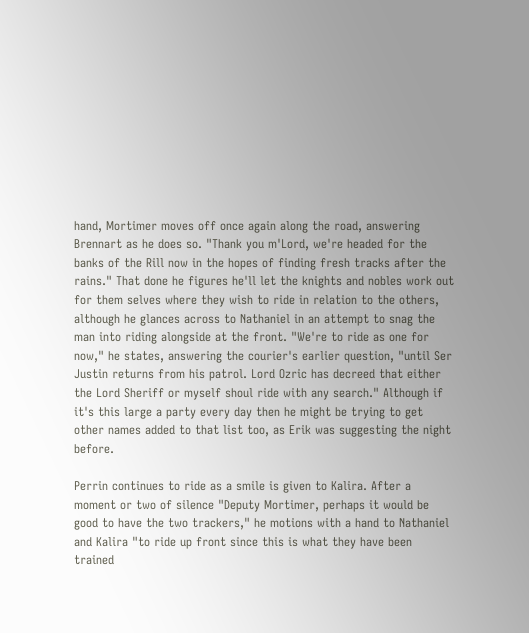hand, Mortimer moves off once again along the road, answering Brennart as he does so. "Thank you m'Lord, we're headed for the banks of the Rill now in the hopes of finding fresh tracks after the rains." That done he figures he'll let the knights and nobles work out for them selves where they wish to ride in relation to the others, although he glances across to Nathaniel in an attempt to snag the man into riding alongside at the front. "We're to ride as one for now," he states, answering the courier's earlier question, "until Ser Justin returns from his patrol. Lord Ozric has decreed that either the Lord Sheriff or myself shoul ride with any search." Although if it's this large a party every day then he might be trying to get other names added to that list too, as Erik was suggesting the night before.

Perrin continues to ride as a smile is given to Kalira. After a moment or two of silence "Deputy Mortimer, perhaps it would be good to have the two trackers," he motions with a hand to Nathaniel and Kalira "to ride up front since this is what they have been trained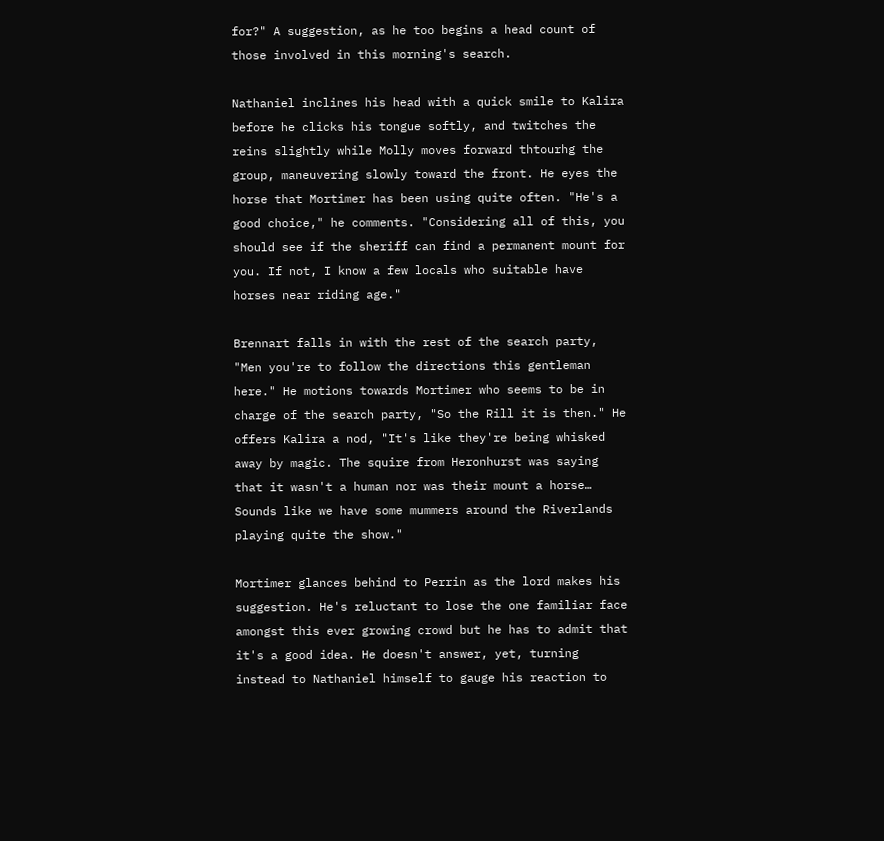for?" A suggestion, as he too begins a head count of those involved in this morning's search.

Nathaniel inclines his head with a quick smile to Kalira before he clicks his tongue softly, and twitches the reins slightly while Molly moves forward thtourhg the group, maneuvering slowly toward the front. He eyes the horse that Mortimer has been using quite often. "He's a good choice," he comments. "Considering all of this, you should see if the sheriff can find a permanent mount for you. If not, I know a few locals who suitable have horses near riding age."

Brennart falls in with the rest of the search party, "Men you're to follow the directions this gentleman here." He motions towards Mortimer who seems to be in charge of the search party, "So the Rill it is then." He offers Kalira a nod, "It's like they're being whisked away by magic. The squire from Heronhurst was saying that it wasn't a human nor was their mount a horse… Sounds like we have some mummers around the Riverlands playing quite the show."

Mortimer glances behind to Perrin as the lord makes his suggestion. He's reluctant to lose the one familiar face amongst this ever growing crowd but he has to admit that it's a good idea. He doesn't answer, yet, turning instead to Nathaniel himself to gauge his reaction to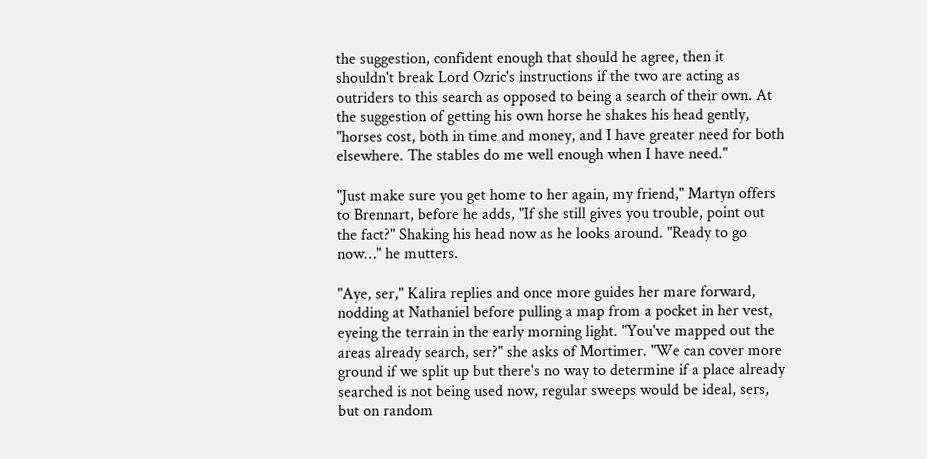the suggestion, confident enough that should he agree, then it shouldn't break Lord Ozric's instructions if the two are acting as outriders to this search as opposed to being a search of their own. At the suggestion of getting his own horse he shakes his head gently, "horses cost, both in time and money, and I have greater need for both elsewhere. The stables do me well enough when I have need."

"Just make sure you get home to her again, my friend," Martyn offers to Brennart, before he adds, "If she still gives you trouble, point out the fact?" Shaking his head now as he looks around. "Ready to go now…" he mutters.

"Aye, ser," Kalira replies and once more guides her mare forward, nodding at Nathaniel before pulling a map from a pocket in her vest, eyeing the terrain in the early morning light. "You've mapped out the areas already search, ser?" she asks of Mortimer. "We can cover more ground if we split up but there's no way to determine if a place already searched is not being used now, regular sweeps would be ideal, sers, but on random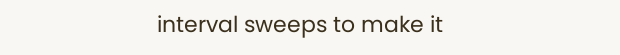interval sweeps to make it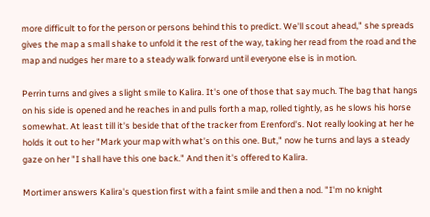more difficult to for the person or persons behind this to predict. We'll scout ahead," she spreads gives the map a small shake to unfold it the rest of the way, taking her read from the road and the map and nudges her mare to a steady walk forward until everyone else is in motion.

Perrin turns and gives a slight smile to Kalira. It's one of those that say much. The bag that hangs on his side is opened and he reaches in and pulls forth a map, rolled tightly, as he slows his horse somewhat. At least till it's beside that of the tracker from Erenford's. Not really looking at her he holds it out to her "Mark your map with what's on this one. But," now he turns and lays a steady gaze on her "I shall have this one back." And then it's offered to Kalira.

Mortimer answers Kalira's question first with a faint smile and then a nod. "I'm no knight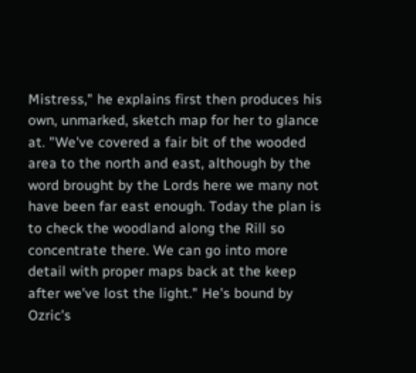Mistress," he explains first then produces his own, unmarked, sketch map for her to glance at. "We've covered a fair bit of the wooded area to the north and east, although by the word brought by the Lords here we many not have been far east enough. Today the plan is to check the woodland along the Rill so concentrate there. We can go into more detail with proper maps back at the keep after we've lost the light." He's bound by Ozric's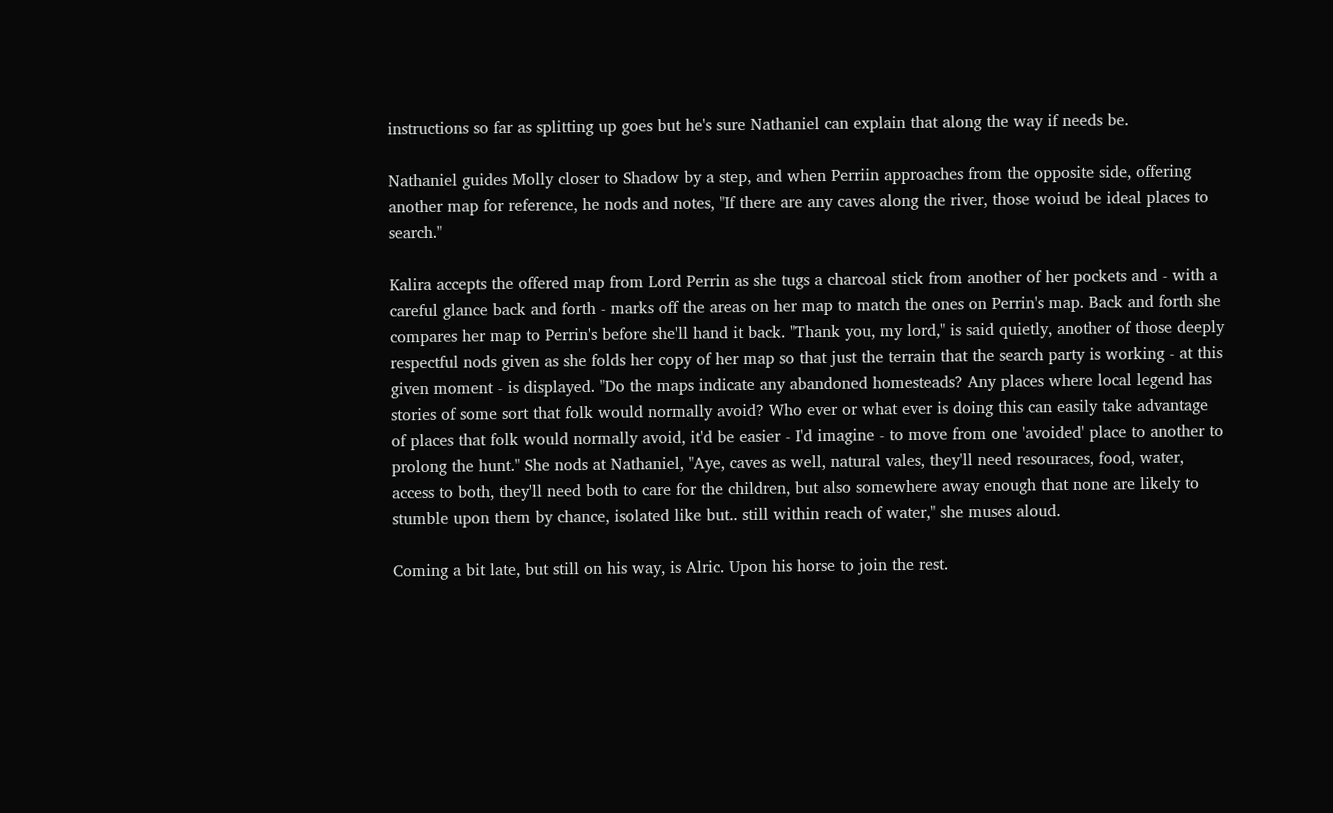instructions so far as splitting up goes but he's sure Nathaniel can explain that along the way if needs be.

Nathaniel guides Molly closer to Shadow by a step, and when Perriin approaches from the opposite side, offering another map for reference, he nods and notes, "If there are any caves along the river, those woiud be ideal places to search."

Kalira accepts the offered map from Lord Perrin as she tugs a charcoal stick from another of her pockets and - with a careful glance back and forth - marks off the areas on her map to match the ones on Perrin's map. Back and forth she compares her map to Perrin's before she'll hand it back. "Thank you, my lord," is said quietly, another of those deeply respectful nods given as she folds her copy of her map so that just the terrain that the search party is working - at this given moment - is displayed. "Do the maps indicate any abandoned homesteads? Any places where local legend has stories of some sort that folk would normally avoid? Who ever or what ever is doing this can easily take advantage of places that folk would normally avoid, it'd be easier - I'd imagine - to move from one 'avoided' place to another to prolong the hunt." She nods at Nathaniel, "Aye, caves as well, natural vales, they'll need resouraces, food, water, access to both, they'll need both to care for the children, but also somewhere away enough that none are likely to stumble upon them by chance, isolated like but.. still within reach of water," she muses aloud.

Coming a bit late, but still on his way, is Alric. Upon his horse to join the rest.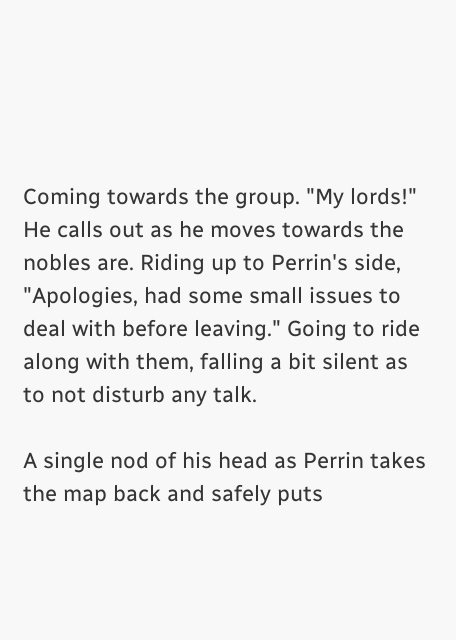Coming towards the group. "My lords!" He calls out as he moves towards the nobles are. Riding up to Perrin's side, "Apologies, had some small issues to deal with before leaving." Going to ride along with them, falling a bit silent as to not disturb any talk.

A single nod of his head as Perrin takes the map back and safely puts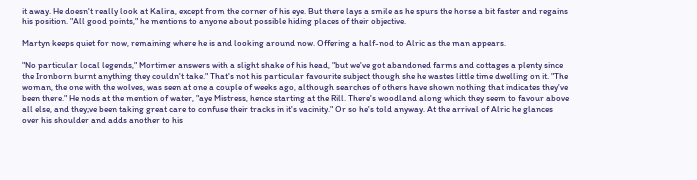it away. He doesn't really look at Kalira, except from the corner of his eye. But there lays a smile as he spurs the horse a bit faster and regains his position. "All good points," he mentions to anyone about possible hiding places of their objective.

Martyn keeps quiet for now, remaining where he is and looking around now. Offering a half-nod to Alric as the man appears.

"No particular local legends," Mortimer answers with a slight shake of his head, "but we've got abandoned farms and cottages a plenty since the Ironborn burnt anything they couldn't take." That's not his particular favourite subject though she he wastes little time dwelling on it. "The woman, the one with the wolves, was seen at one a couple of weeks ago, although searches of others have shown nothing that indicates they've been there." He nods at the mention of water, "aye Mistress, hence starting at the Rill. There's woodland along which they seem to favour above all else, and they;ve been taking great care to confuse their tracks in it's vacinity." Or so he's told anyway. At the arrival of Alric he glances over his shoulder and adds another to his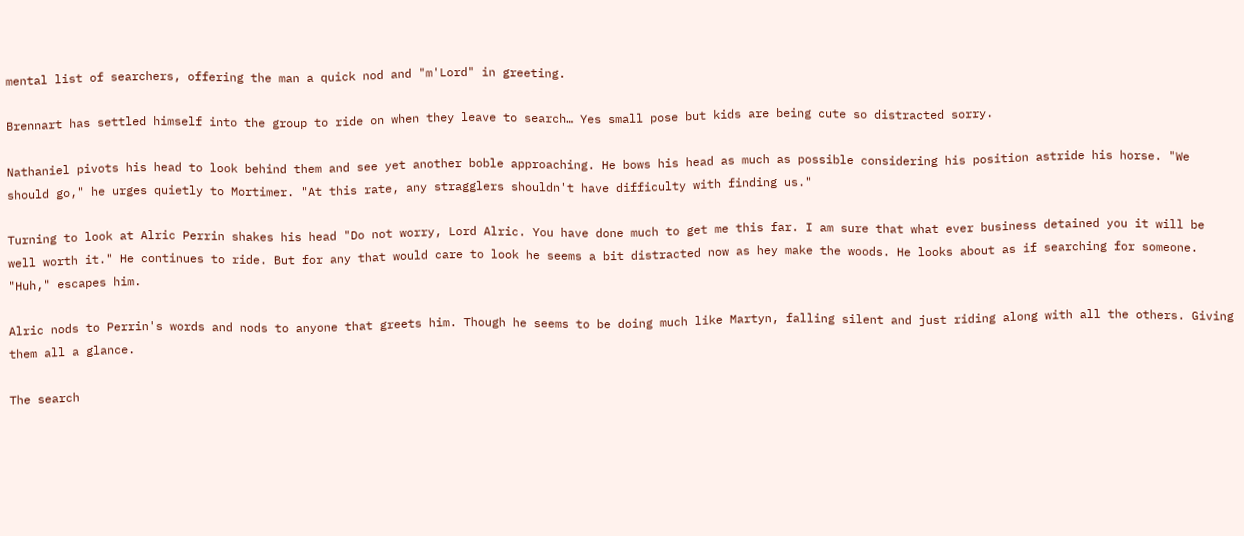mental list of searchers, offering the man a quick nod and "m'Lord" in greeting.

Brennart has settled himself into the group to ride on when they leave to search… Yes small pose but kids are being cute so distracted sorry.

Nathaniel pivots his head to look behind them and see yet another boble approaching. He bows his head as much as possible considering his position astride his horse. "We should go," he urges quietly to Mortimer. "At this rate, any stragglers shouldn't have difficulty with finding us."

Turning to look at Alric Perrin shakes his head "Do not worry, Lord Alric. You have done much to get me this far. I am sure that what ever business detained you it will be well worth it." He continues to ride. But for any that would care to look he seems a bit distracted now as hey make the woods. He looks about as if searching for someone. "Huh," escapes him.

Alric nods to Perrin's words and nods to anyone that greets him. Though he seems to be doing much like Martyn, falling silent and just riding along with all the others. Giving them all a glance.

The search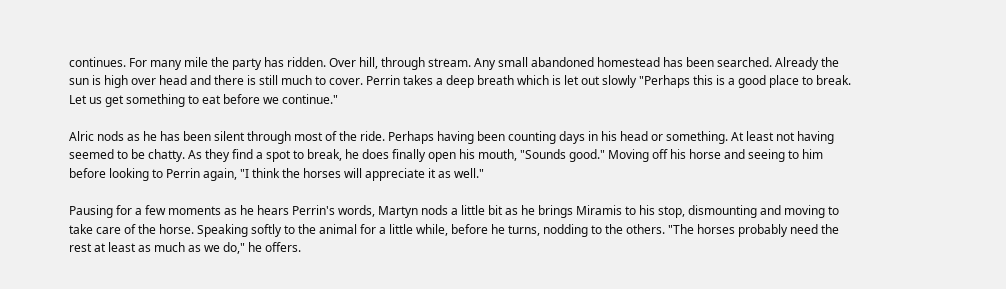continues. For many mile the party has ridden. Over hill, through stream. Any small abandoned homestead has been searched. Already the sun is high over head and there is still much to cover. Perrin takes a deep breath which is let out slowly "Perhaps this is a good place to break. Let us get something to eat before we continue."

Alric nods as he has been silent through most of the ride. Perhaps having been counting days in his head or something. At least not having seemed to be chatty. As they find a spot to break, he does finally open his mouth, "Sounds good." Moving off his horse and seeing to him before looking to Perrin again, "I think the horses will appreciate it as well."

Pausing for a few moments as he hears Perrin's words, Martyn nods a little bit as he brings Miramis to his stop, dismounting and moving to take care of the horse. Speaking softly to the animal for a little while, before he turns, nodding to the others. "The horses probably need the rest at least as much as we do," he offers.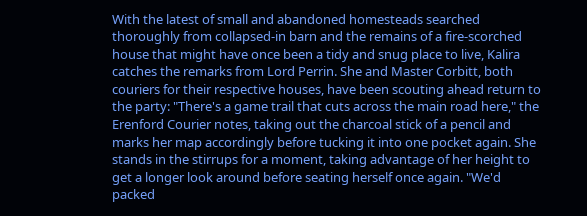With the latest of small and abandoned homesteads searched thoroughly from collapsed-in barn and the remains of a fire-scorched house that might have once been a tidy and snug place to live, Kalira catches the remarks from Lord Perrin. She and Master Corbitt, both couriers for their respective houses, have been scouting ahead return to the party: "There's a game trail that cuts across the main road here," the Erenford Courier notes, taking out the charcoal stick of a pencil and marks her map accordingly before tucking it into one pocket again. She stands in the stirrups for a moment, taking advantage of her height to get a longer look around before seating herself once again. "We'd packed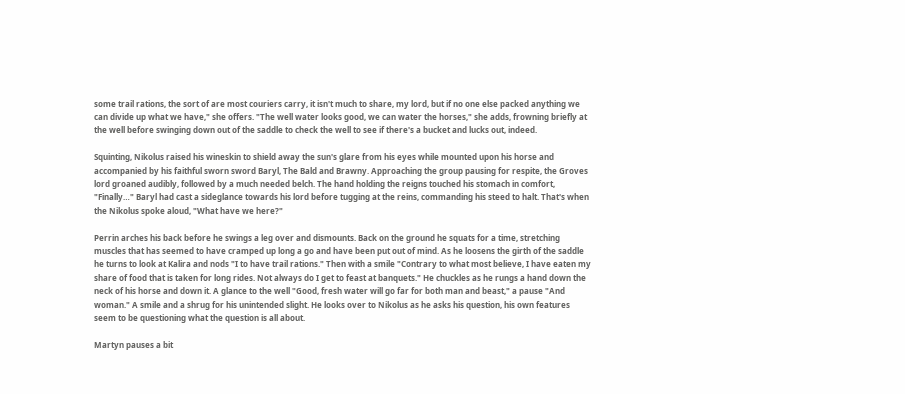some trail rations, the sort of are most couriers carry, it isn't much to share, my lord, but if no one else packed anything we can divide up what we have," she offers. "The well water looks good, we can water the horses," she adds, frowning briefly at the well before swinging down out of the saddle to check the well to see if there's a bucket and lucks out, indeed.

Squinting, Nikolus raised his wineskin to shield away the sun's glare from his eyes while mounted upon his horse and accompanied by his faithful sworn sword Baryl, The Bald and Brawny. Approaching the group pausing for respite, the Groves lord groaned audibly, followed by a much needed belch. The hand holding the reigns touched his stomach in comfort, "Finally…" Baryl had cast a sideglance towards his lord before tugging at the reins, commanding his steed to halt. That's when the Nikolus spoke aloud, "What have we here?"

Perrin arches his back before he swings a leg over and dismounts. Back on the ground he squats for a time, stretching muscles that has seemed to have cramped up long a go and have been put out of mind. As he loosens the girth of the saddle he turns to look at Kalira and nods "I to have trail rations." Then with a smile "Contrary to what most believe, I have eaten my share of food that is taken for long rides. Not always do I get to feast at banquets." He chuckles as he rungs a hand down the neck of his horse and down it. A glance to the well "Good, fresh water will go far for both man and beast," a pause "And woman." A smile and a shrug for his unintended slight. He looks over to Nikolus as he asks his question, his own features seem to be questioning what the question is all about.

Martyn pauses a bit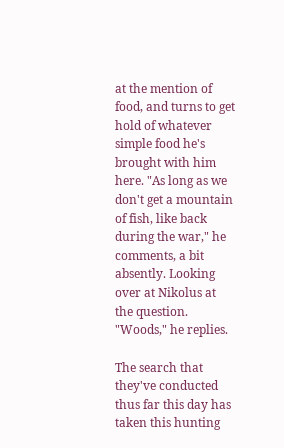at the mention of food, and turns to get hold of whatever simple food he's brought with him here. "As long as we don't get a mountain of fish, like back during the war," he comments, a bit absently. Looking over at Nikolus at the question. "Woods," he replies.

The search that they've conducted thus far this day has taken this hunting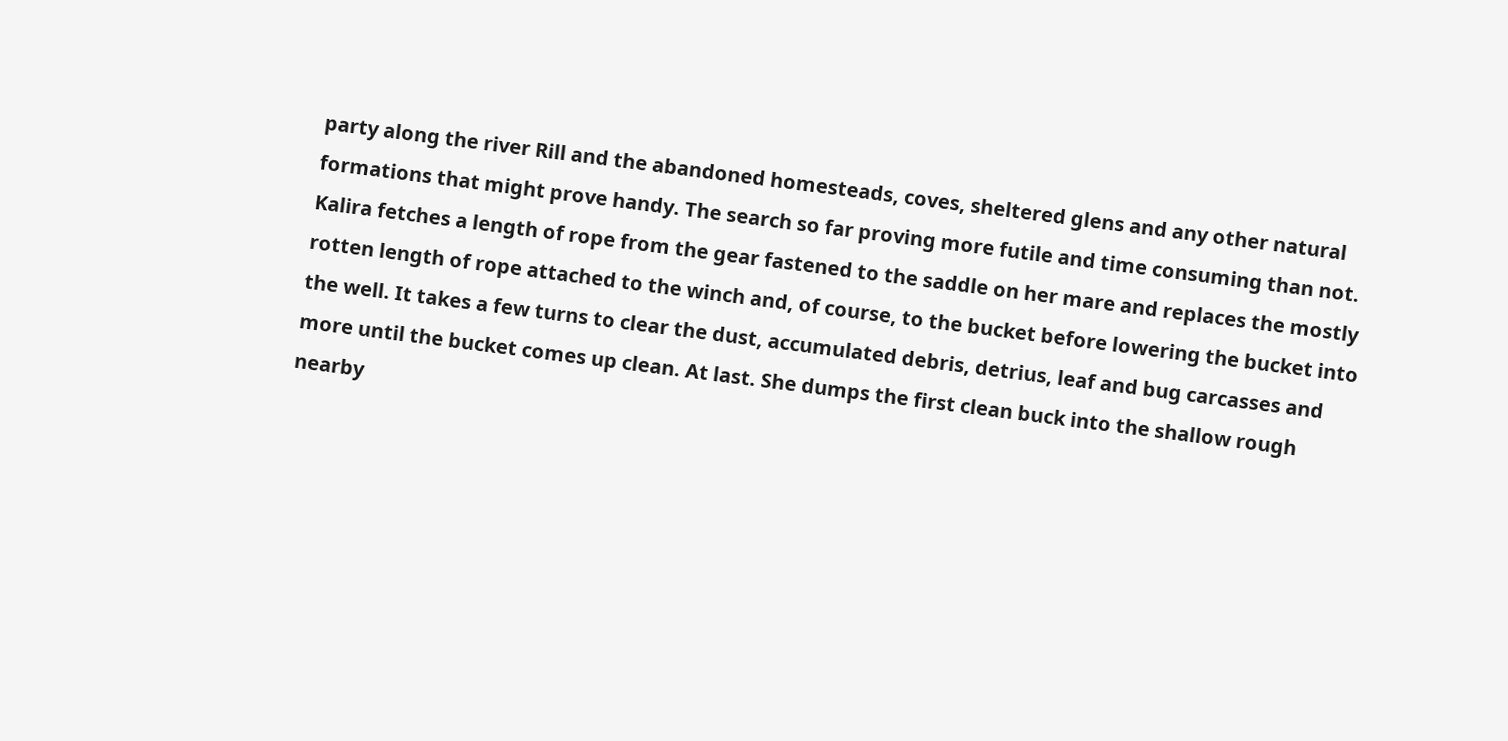party along the river Rill and the abandoned homesteads, coves, sheltered glens and any other natural formations that might prove handy. The search so far proving more futile and time consuming than not. Kalira fetches a length of rope from the gear fastened to the saddle on her mare and replaces the mostly rotten length of rope attached to the winch and, of course, to the bucket before lowering the bucket into the well. It takes a few turns to clear the dust, accumulated debris, detrius, leaf and bug carcasses and more until the bucket comes up clean. At last. She dumps the first clean buck into the shallow rough nearby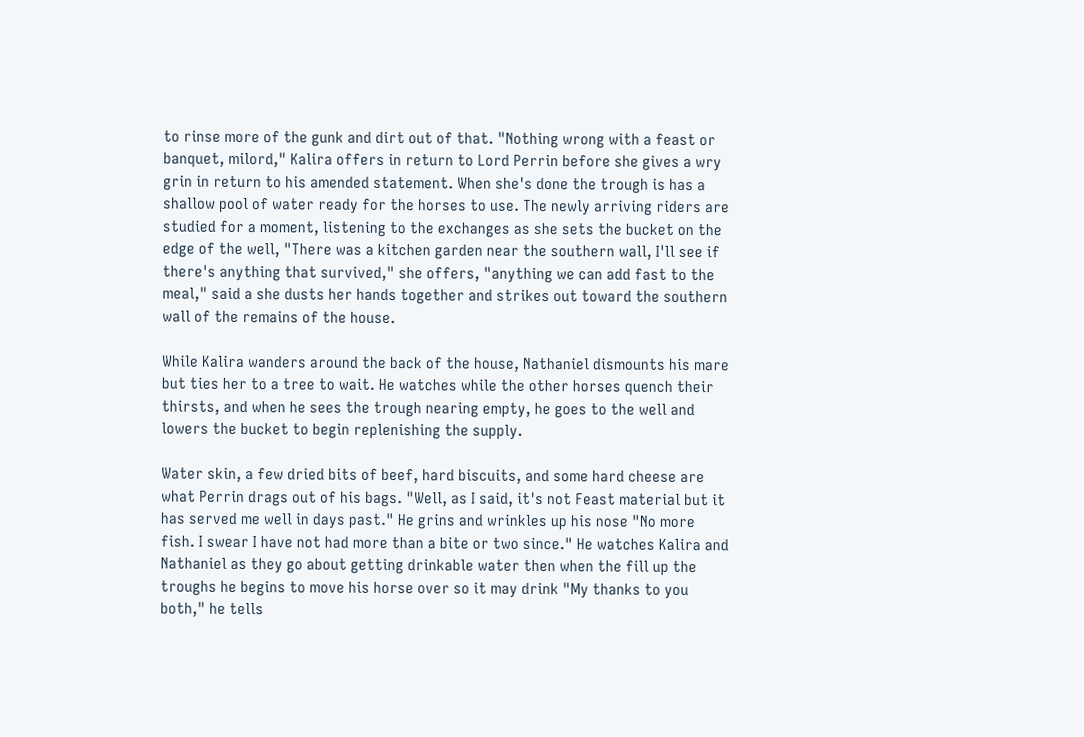to rinse more of the gunk and dirt out of that. "Nothing wrong with a feast or banquet, milord," Kalira offers in return to Lord Perrin before she gives a wry grin in return to his amended statement. When she's done the trough is has a shallow pool of water ready for the horses to use. The newly arriving riders are studied for a moment, listening to the exchanges as she sets the bucket on the edge of the well, "There was a kitchen garden near the southern wall, I'll see if there's anything that survived," she offers, "anything we can add fast to the meal," said a she dusts her hands together and strikes out toward the southern wall of the remains of the house.

While Kalira wanders around the back of the house, Nathaniel dismounts his mare but ties her to a tree to wait. He watches while the other horses quench their thirsts, and when he sees the trough nearing empty, he goes to the well and lowers the bucket to begin replenishing the supply.

Water skin, a few dried bits of beef, hard biscuits, and some hard cheese are what Perrin drags out of his bags. "Well, as I said, it's not Feast material but it has served me well in days past." He grins and wrinkles up his nose "No more fish. I swear I have not had more than a bite or two since." He watches Kalira and Nathaniel as they go about getting drinkable water then when the fill up the troughs he begins to move his horse over so it may drink "My thanks to you both," he tells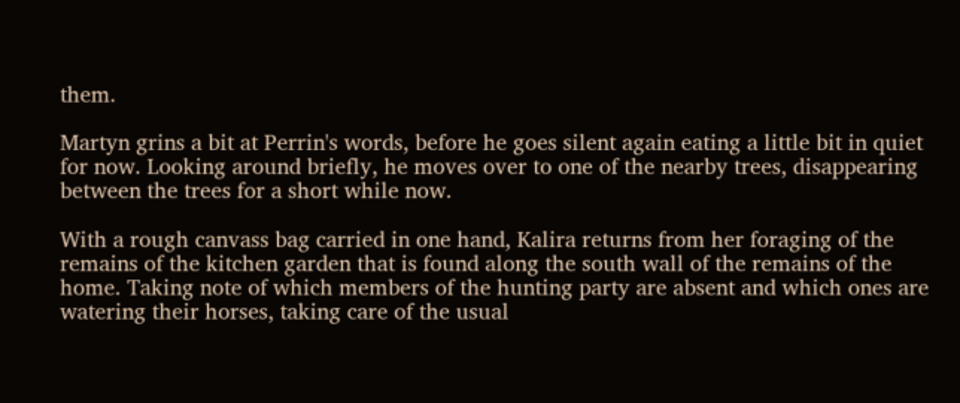them.

Martyn grins a bit at Perrin's words, before he goes silent again eating a little bit in quiet for now. Looking around briefly, he moves over to one of the nearby trees, disappearing between the trees for a short while now.

With a rough canvass bag carried in one hand, Kalira returns from her foraging of the remains of the kitchen garden that is found along the south wall of the remains of the home. Taking note of which members of the hunting party are absent and which ones are watering their horses, taking care of the usual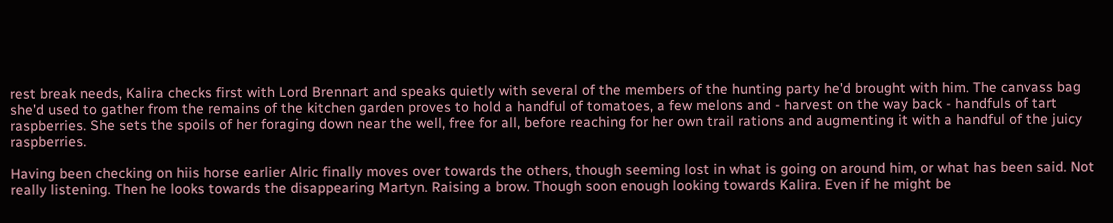rest break needs, Kalira checks first with Lord Brennart and speaks quietly with several of the members of the hunting party he'd brought with him. The canvass bag she'd used to gather from the remains of the kitchen garden proves to hold a handful of tomatoes, a few melons and - harvest on the way back - handfuls of tart raspberries. She sets the spoils of her foraging down near the well, free for all, before reaching for her own trail rations and augmenting it with a handful of the juicy raspberries.

Having been checking on hiis horse earlier Alric finally moves over towards the others, though seeming lost in what is going on around him, or what has been said. Not really listening. Then he looks towards the disappearing Martyn. Raising a brow. Though soon enough looking towards Kalira. Even if he might be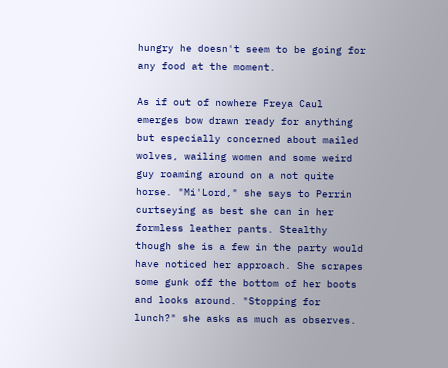hungry he doesn't seem to be going for any food at the moment.

As if out of nowhere Freya Caul emerges bow drawn ready for anything but especially concerned about mailed wolves, wailing women and some weird guy roaming around on a not quite horse. "Mi'Lord," she says to Perrin curtseying as best she can in her formless leather pants. Stealthy though she is a few in the party would have noticed her approach. She scrapes some gunk off the bottom of her boots and looks around. "Stopping for lunch?" she asks as much as observes.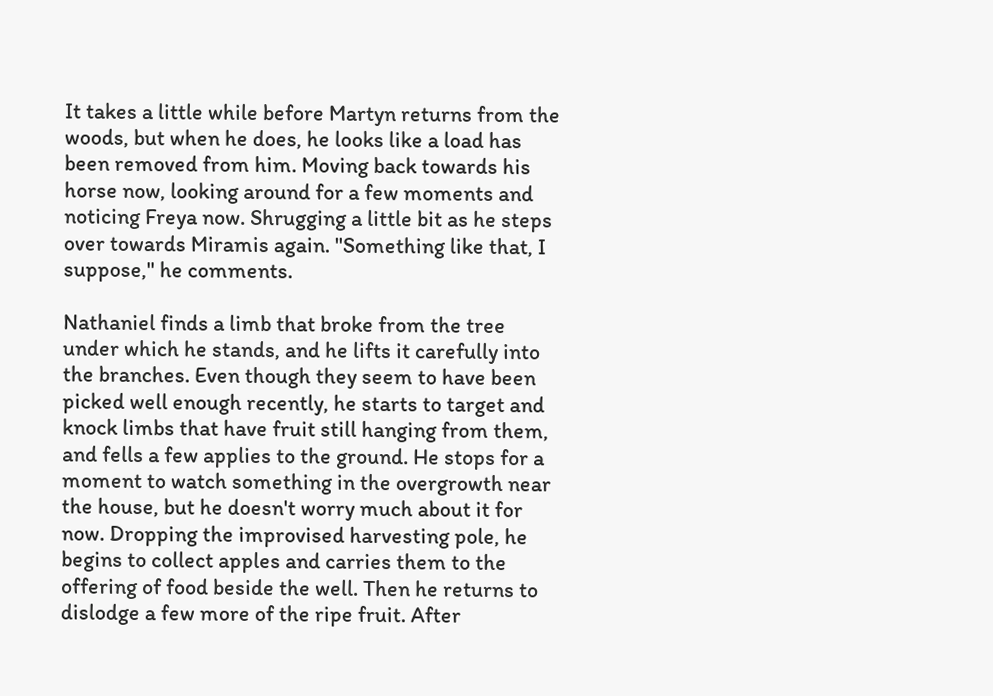It takes a little while before Martyn returns from the woods, but when he does, he looks like a load has been removed from him. Moving back towards his horse now, looking around for a few moments and noticing Freya now. Shrugging a little bit as he steps over towards Miramis again. "Something like that, I suppose," he comments.

Nathaniel finds a limb that broke from the tree under which he stands, and he lifts it carefully into the branches. Even though they seem to have been picked well enough recently, he starts to target and knock limbs that have fruit still hanging from them, and fells a few applies to the ground. He stops for a moment to watch something in the overgrowth near the house, but he doesn't worry much about it for now. Dropping the improvised harvesting pole, he begins to collect apples and carries them to the offering of food beside the well. Then he returns to dislodge a few more of the ripe fruit. After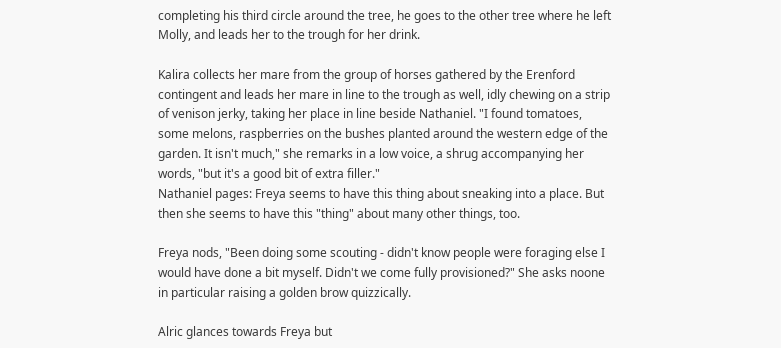completing his third circle around the tree, he goes to the other tree where he left Molly, and leads her to the trough for her drink.

Kalira collects her mare from the group of horses gathered by the Erenford contingent and leads her mare in line to the trough as well, idly chewing on a strip of venison jerky, taking her place in line beside Nathaniel. "I found tomatoes, some melons, raspberries on the bushes planted around the western edge of the garden. It isn't much," she remarks in a low voice, a shrug accompanying her words, "but it's a good bit of extra filler."
Nathaniel pages: Freya seems to have this thing about sneaking into a place. But then she seems to have this "thing" about many other things, too.

Freya nods, "Been doing some scouting - didn't know people were foraging else I would have done a bit myself. Didn't we come fully provisioned?" She asks noone in particular raising a golden brow quizzically.

Alric glances towards Freya but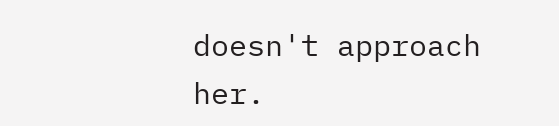doesn't approach her.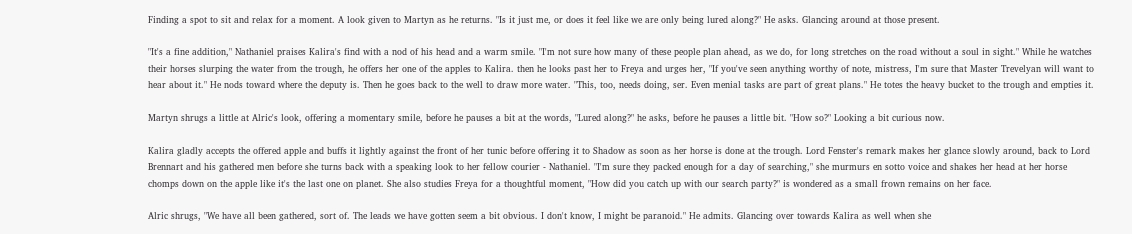Finding a spot to sit and relax for a moment. A look given to Martyn as he returns. "Is it just me, or does it feel like we are only being lured along?" He asks. Glancing around at those present.

"It's a fine addition," Nathaniel praises Kalira's find with a nod of his head and a warm smile. "I'm not sure how many of these people plan ahead, as we do, for long stretches on the road without a soul in sight." While he watches their horses slurping the water from the trough, he offers her one of the apples to Kalira. then he looks past her to Freya and urges her, "If you've seen anything worthy of note, mistress, I'm sure that Master Trevelyan will want to hear about it." He nods toward where the deputy is. Then he goes back to the well to draw more water. "This, too, needs doing, ser. Even menial tasks are part of great plans." He totes the heavy bucket to the trough and empties it.

Martyn shrugs a little at Alric's look, offering a momentary smile, before he pauses a bit at the words, "Lured along?" he asks, before he pauses a little bit. "How so?" Looking a bit curious now.

Kalira gladly accepts the offered apple and buffs it lightly against the front of her tunic before offering it to Shadow as soon as her horse is done at the trough. Lord Fenster's remark makes her glance slowly around, back to Lord Brennart and his gathered men before she turns back with a speaking look to her fellow courier - Nathaniel. "I'm sure they packed enough for a day of searching," she murmurs en sotto voice and shakes her head at her horse chomps down on the apple like it's the last one on planet. She also studies Freya for a thoughtful moment, "How did you catch up with our search party?" is wondered as a small frown remains on her face.

Alric shrugs, "We have all been gathered, sort of. The leads we have gotten seem a bit obvious. I don't know, I might be paranoid." He admits. Glancing over towards Kalira as well when she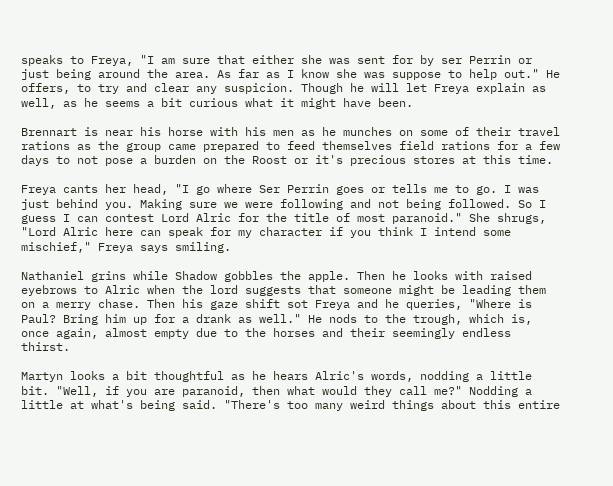speaks to Freya, "I am sure that either she was sent for by ser Perrin or just being around the area. As far as I know she was suppose to help out." He offers, to try and clear any suspicion. Though he will let Freya explain as well, as he seems a bit curious what it might have been.

Brennart is near his horse with his men as he munches on some of their travel rations as the group came prepared to feed themselves field rations for a few days to not pose a burden on the Roost or it's precious stores at this time.

Freya cants her head, "I go where Ser Perrin goes or tells me to go. I was just behind you. Making sure we were following and not being followed. So I guess I can contest Lord Alric for the title of most paranoid." She shrugs, "Lord Alric here can speak for my character if you think I intend some mischief," Freya says smiling.

Nathaniel grins while Shadow gobbles the apple. Then he looks with raised eyebrows to Alric when the lord suggests that someone might be leading them on a merry chase. Then his gaze shift sot Freya and he queries, "Where is Paul? Bring him up for a drank as well." He nods to the trough, which is, once again, almost empty due to the horses and their seemingly endless thirst.

Martyn looks a bit thoughtful as he hears Alric's words, nodding a little bit. "Well, if you are paranoid, then what would they call me?" Nodding a little at what's being said. "There's too many weird things about this entire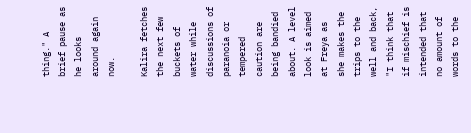thing." A brief pause as he looks around again now.

Kalira fetches the next few buckets of water while discussions of paranoia or tempered caution are being bandied about. A level look is aimed at Freya as she makes the trips to the well and back, "I think that if mischief is intended that no amount of words to the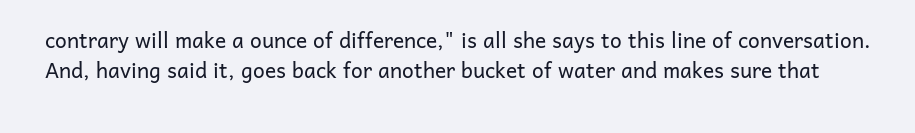contrary will make a ounce of difference," is all she says to this line of conversation. And, having said it, goes back for another bucket of water and makes sure that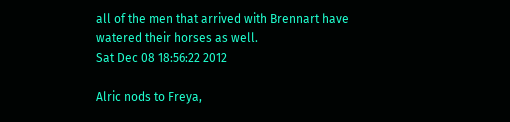all of the men that arrived with Brennart have watered their horses as well.
Sat Dec 08 18:56:22 2012

Alric nods to Freya,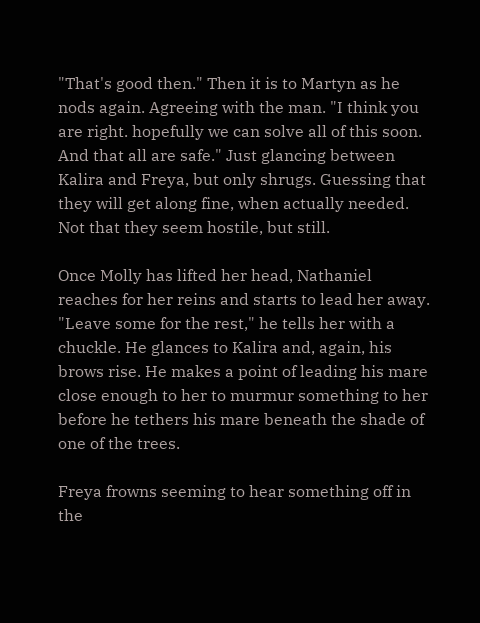"That's good then." Then it is to Martyn as he nods again. Agreeing with the man. "I think you are right. hopefully we can solve all of this soon. And that all are safe." Just glancing between Kalira and Freya, but only shrugs. Guessing that they will get along fine, when actually needed. Not that they seem hostile, but still.

Once Molly has lifted her head, Nathaniel reaches for her reins and starts to lead her away. "Leave some for the rest," he tells her with a chuckle. He glances to Kalira and, again, his brows rise. He makes a point of leading his mare close enough to her to murmur something to her before he tethers his mare beneath the shade of one of the trees.

Freya frowns seeming to hear something off in the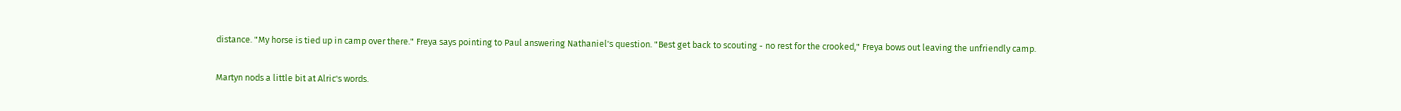distance. "My horse is tied up in camp over there." Freya says pointing to Paul answering Nathaniel's question. "Best get back to scouting - no rest for the crooked," Freya bows out leaving the unfriendly camp.

Martyn nods a little bit at Alric's words.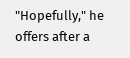"Hopefully," he offers after a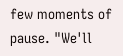few moments of pause. "We'll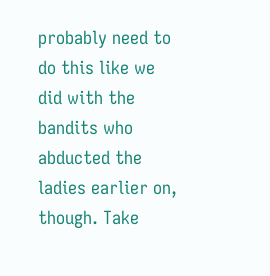probably need to do this like we did with the bandits who abducted the ladies earlier on, though. Take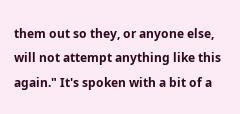them out so they, or anyone else, will not attempt anything like this again." It's spoken with a bit of a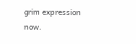grim expression now.